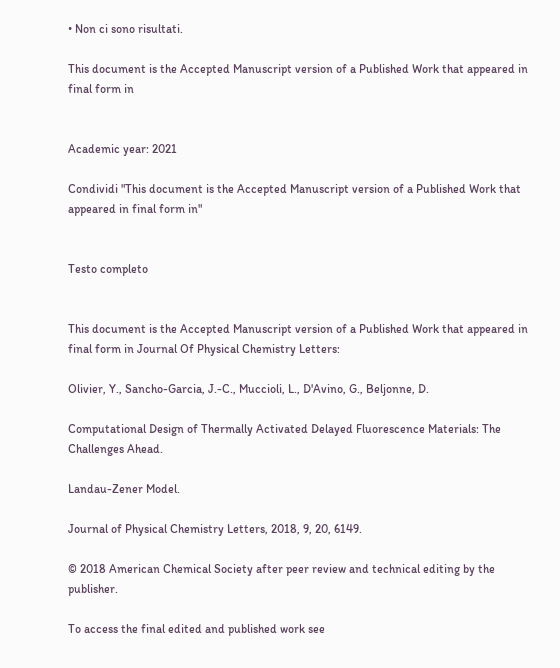• Non ci sono risultati.

This document is the Accepted Manuscript version of a Published Work that appeared in final form in


Academic year: 2021

Condividi "This document is the Accepted Manuscript version of a Published Work that appeared in final form in"


Testo completo


This document is the Accepted Manuscript version of a Published Work that appeared in final form in Journal Of Physical Chemistry Letters:

Olivier, Y., Sancho-Garcia, J.-C., Muccioli, L., D'Avino, G., Beljonne, D.

Computational Design of Thermally Activated Delayed Fluorescence Materials: The Challenges Ahead.

Landau-Zener Model.

Journal of Physical Chemistry Letters, 2018, 9, 20, 6149.

© 2018 American Chemical Society after peer review and technical editing by the publisher.

To access the final edited and published work see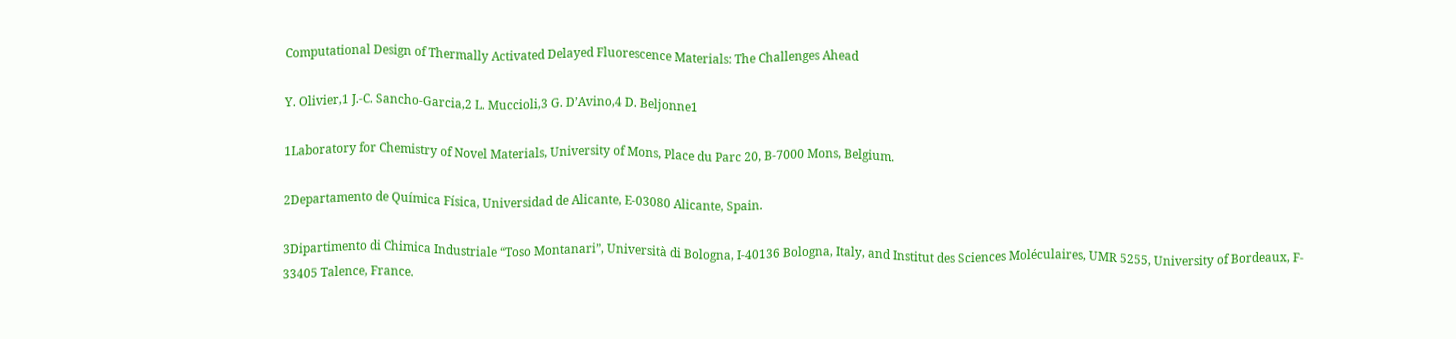Computational Design of Thermally Activated Delayed Fluorescence Materials: The Challenges Ahead

Y. Olivier,1 J.-C. Sancho-Garcia,2 L. Muccioli,3 G. D’Avino,4 D. Beljonne1

1Laboratory for Chemistry of Novel Materials, University of Mons, Place du Parc 20, B-7000 Mons, Belgium.

2Departamento de Química Física, Universidad de Alicante, E-03080 Alicante, Spain.

3Dipartimento di Chimica Industriale “Toso Montanari”, Università di Bologna, I-40136 Bologna, Italy, and Institut des Sciences Moléculaires, UMR 5255, University of Bordeaux, F- 33405 Talence, France.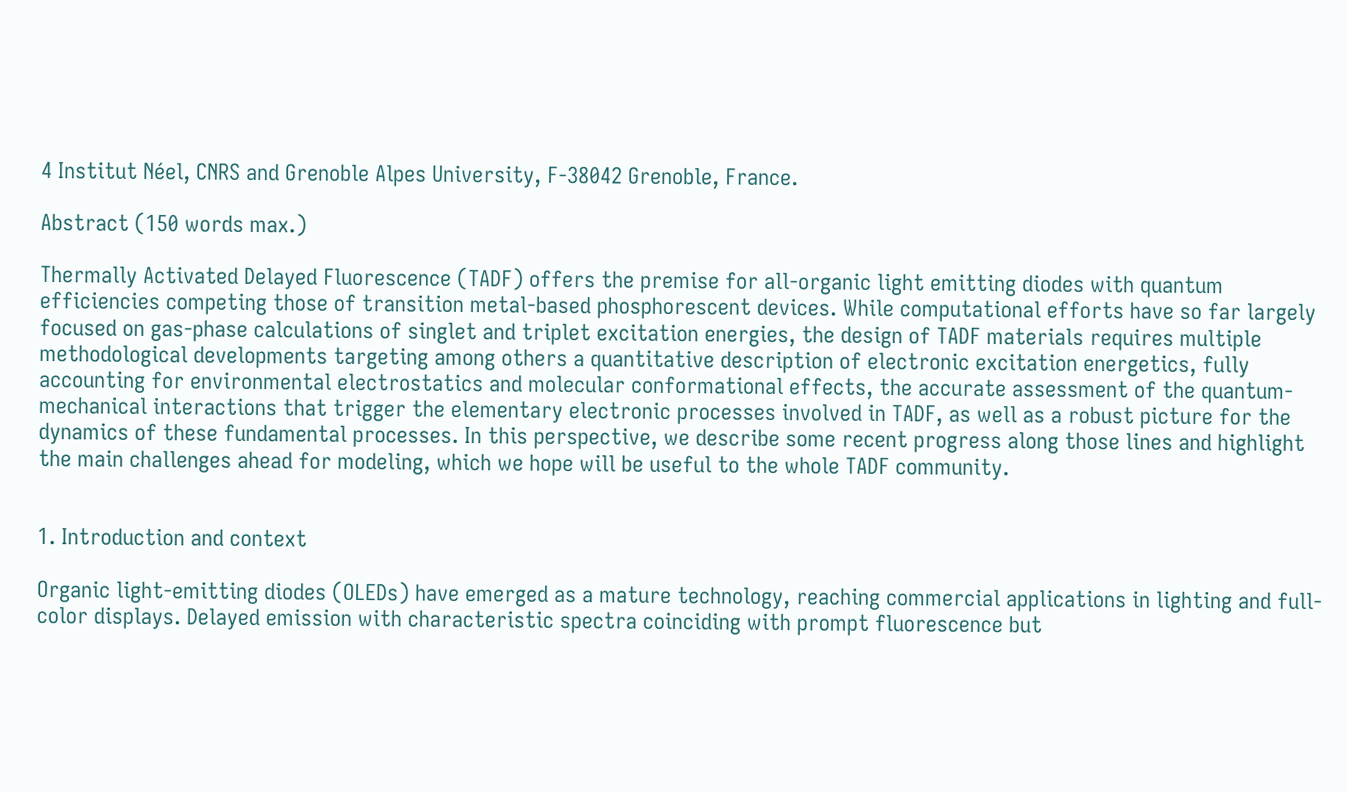4 Institut Néel, CNRS and Grenoble Alpes University, F-38042 Grenoble, France.

Abstract (150 words max.)

Thermally Activated Delayed Fluorescence (TADF) offers the premise for all-organic light emitting diodes with quantum efficiencies competing those of transition metal-based phosphorescent devices. While computational efforts have so far largely focused on gas-phase calculations of singlet and triplet excitation energies, the design of TADF materials requires multiple methodological developments targeting among others a quantitative description of electronic excitation energetics, fully accounting for environmental electrostatics and molecular conformational effects, the accurate assessment of the quantum-mechanical interactions that trigger the elementary electronic processes involved in TADF, as well as a robust picture for the dynamics of these fundamental processes. In this perspective, we describe some recent progress along those lines and highlight the main challenges ahead for modeling, which we hope will be useful to the whole TADF community.


1. Introduction and context

Organic light-emitting diodes (OLEDs) have emerged as a mature technology, reaching commercial applications in lighting and full-color displays. Delayed emission with characteristic spectra coinciding with prompt fluorescence but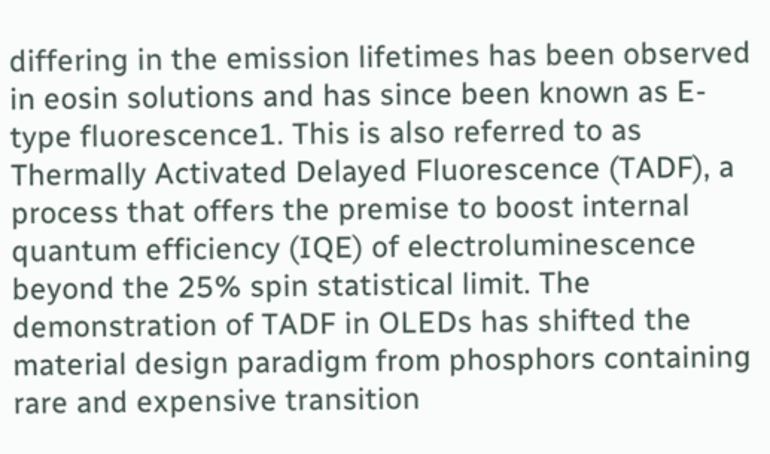differing in the emission lifetimes has been observed in eosin solutions and has since been known as E-type fluorescence1. This is also referred to as Thermally Activated Delayed Fluorescence (TADF), a process that offers the premise to boost internal quantum efficiency (IQE) of electroluminescence beyond the 25% spin statistical limit. The demonstration of TADF in OLEDs has shifted the material design paradigm from phosphors containing rare and expensive transition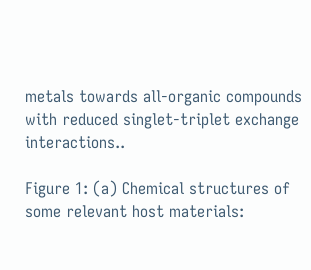metals towards all-organic compounds with reduced singlet-triplet exchange interactions..

Figure 1: (a) Chemical structures of some relevant host materials: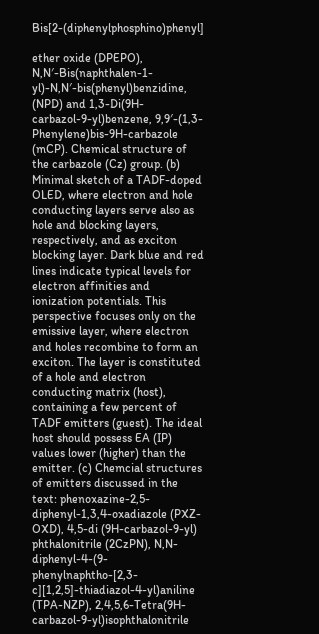Bis[2-(diphenylphosphino)phenyl]

ether oxide (DPEPO), N,N′-Bis(naphthalen-1-yl)-N,N′-bis(phenyl)benzidine, (NPD) and 1,3-Di(9H- carbazol-9-yl)benzene, 9,9′-(1,3-Phenylene)bis-9H-carbazole (mCP). Chemical structure of the carbazole (Cz) group. (b) Minimal sketch of a TADF-doped OLED, where electron and hole conducting layers serve also as hole and blocking layers, respectively, and as exciton blocking layer. Dark blue and red lines indicate typical levels for electron affinities and ionization potentials. This perspective focuses only on the emissive layer, where electron and holes recombine to form an exciton. The layer is constituted of a hole and electron conducting matrix (host), containing a few percent of TADF emitters (guest). The ideal host should possess EA (IP) values lower (higher) than the emitter. (c) Chemcial structures of emitters discussed in the text: phenoxazine-2,5-diphenyl-1,3,4-oxadiazole (PXZ-OXD), 4,5-di (9H-carbazol-9-yl) phthalonitrile (2CzPN), N,N-diphenyl-4-(9-phenylnaphtho-[2,3- c][1,2,5]-thiadiazol-4-yl)aniline (TPA-NZP), 2,4,5,6-Tetra(9H-carbazol-9-yl)isophthalonitrile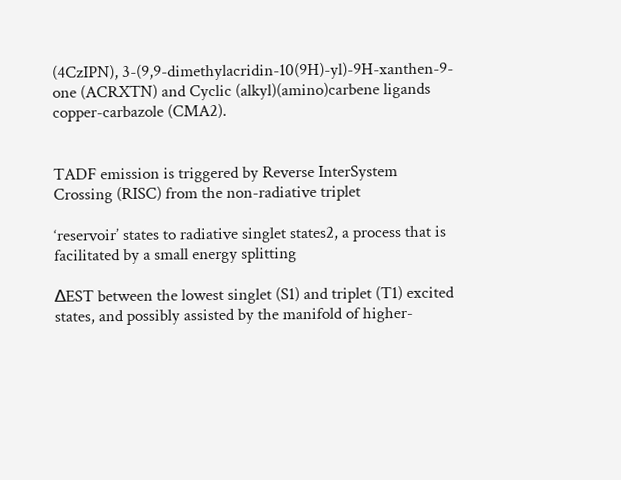(4CzIPN), 3-(9,9-dimethylacridin-10(9H)-yl)-9H-xanthen-9-one (ACRXTN) and Cyclic (alkyl)(amino)carbene ligands copper-carbazole (CMA2).


TADF emission is triggered by Reverse InterSystem Crossing (RISC) from the non-radiative triplet

‘reservoir’ states to radiative singlet states2, a process that is facilitated by a small energy splitting

∆EST between the lowest singlet (S1) and triplet (T1) excited states, and possibly assisted by the manifold of higher-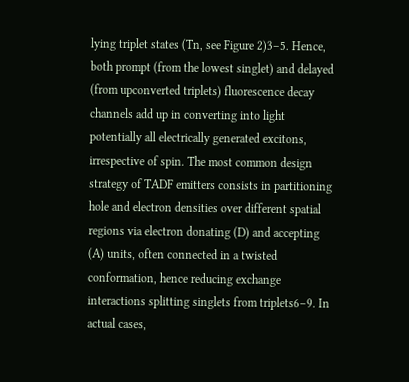lying triplet states (Tn, see Figure 2)3–5. Hence, both prompt (from the lowest singlet) and delayed (from upconverted triplets) fluorescence decay channels add up in converting into light potentially all electrically generated excitons, irrespective of spin. The most common design strategy of TADF emitters consists in partitioning hole and electron densities over different spatial regions via electron donating (D) and accepting (A) units, often connected in a twisted conformation, hence reducing exchange interactions splitting singlets from triplets6–9. In actual cases,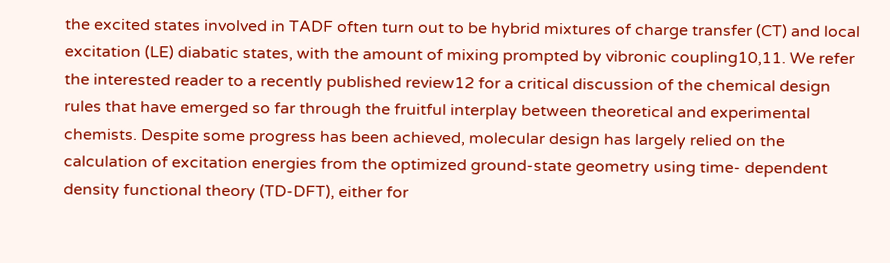the excited states involved in TADF often turn out to be hybrid mixtures of charge transfer (CT) and local excitation (LE) diabatic states, with the amount of mixing prompted by vibronic coupling10,11. We refer the interested reader to a recently published review12 for a critical discussion of the chemical design rules that have emerged so far through the fruitful interplay between theoretical and experimental chemists. Despite some progress has been achieved, molecular design has largely relied on the calculation of excitation energies from the optimized ground-state geometry using time- dependent density functional theory (TD-DFT), either for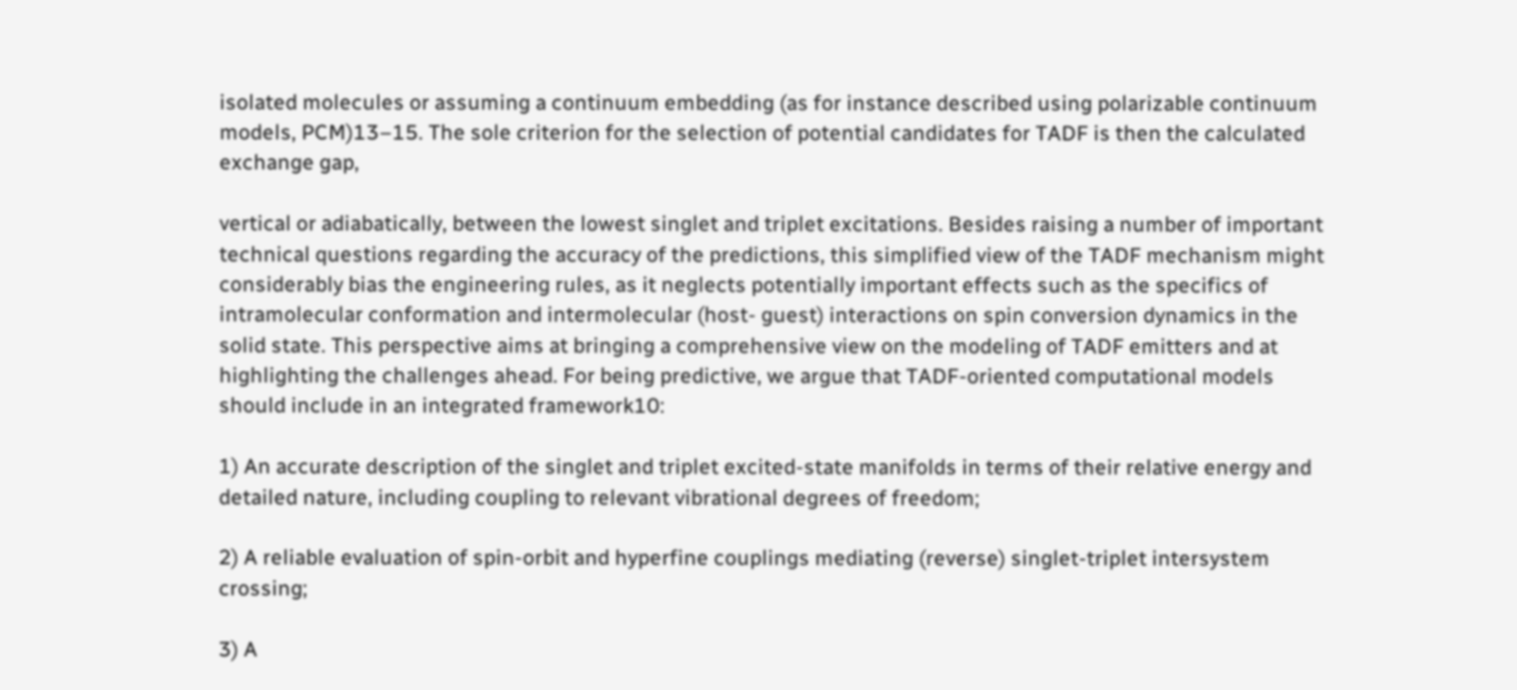isolated molecules or assuming a continuum embedding (as for instance described using polarizable continuum models, PCM)13–15. The sole criterion for the selection of potential candidates for TADF is then the calculated exchange gap,

vertical or adiabatically, between the lowest singlet and triplet excitations. Besides raising a number of important technical questions regarding the accuracy of the predictions, this simplified view of the TADF mechanism might considerably bias the engineering rules, as it neglects potentially important effects such as the specifics of intramolecular conformation and intermolecular (host- guest) interactions on spin conversion dynamics in the solid state. This perspective aims at bringing a comprehensive view on the modeling of TADF emitters and at highlighting the challenges ahead. For being predictive, we argue that TADF-oriented computational models should include in an integrated framework10:

1) An accurate description of the singlet and triplet excited-state manifolds in terms of their relative energy and detailed nature, including coupling to relevant vibrational degrees of freedom;

2) A reliable evaluation of spin-orbit and hyperfine couplings mediating (reverse) singlet-triplet intersystem crossing;

3) A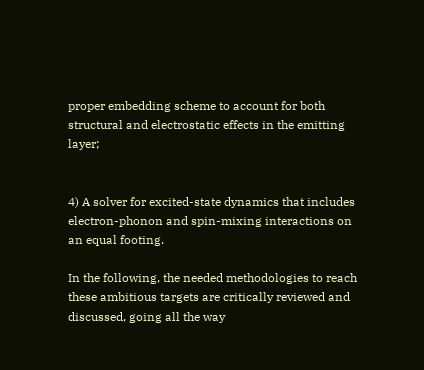proper embedding scheme to account for both structural and electrostatic effects in the emitting layer;


4) A solver for excited-state dynamics that includes electron-phonon and spin-mixing interactions on an equal footing.

In the following, the needed methodologies to reach these ambitious targets are critically reviewed and discussed, going all the way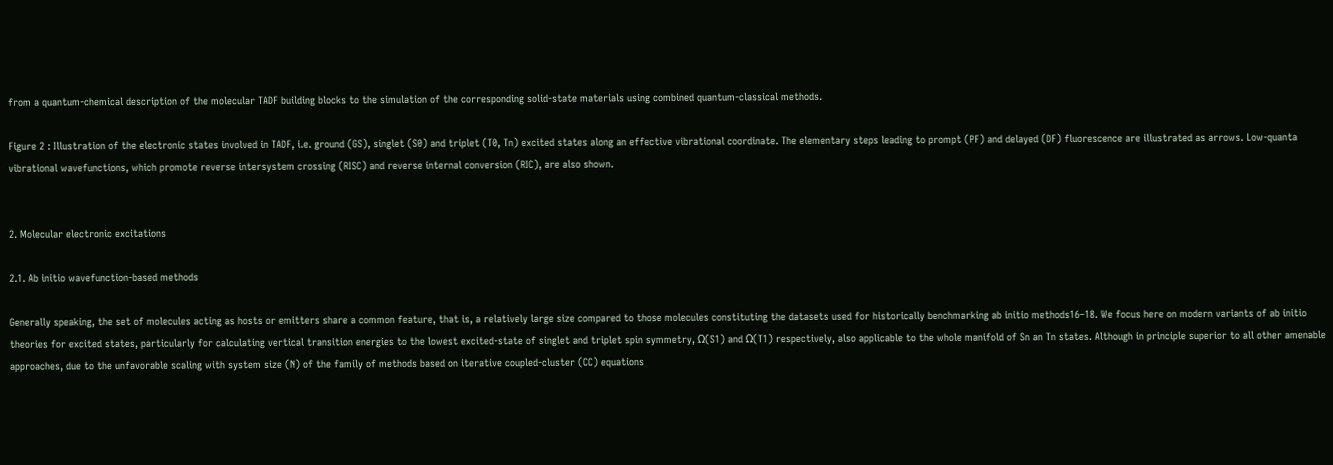from a quantum-chemical description of the molecular TADF building blocks to the simulation of the corresponding solid-state materials using combined quantum-classical methods.

Figure 2 : Illustration of the electronic states involved in TADF, i.e. ground (GS), singlet (S0) and triplet (T0, Tn) excited states along an effective vibrational coordinate. The elementary steps leading to prompt (PF) and delayed (DF) fluorescence are illustrated as arrows. Low-quanta vibrational wavefunctions, which promote reverse intersystem crossing (RISC) and reverse internal conversion (RIC), are also shown.


2. Molecular electronic excitations

2.1. Ab initio wavefunction-based methods

Generally speaking, the set of molecules acting as hosts or emitters share a common feature, that is, a relatively large size compared to those molecules constituting the datasets used for historically benchmarking ab initio methods16–18. We focus here on modern variants of ab initio theories for excited states, particularly for calculating vertical transition energies to the lowest excited-state of singlet and triplet spin symmetry, Ω(S1) and Ω(T1) respectively, also applicable to the whole manifold of Sn an Tn states. Although in principle superior to all other amenable approaches, due to the unfavorable scaling with system size (N) of the family of methods based on iterative coupled-cluster (CC) equations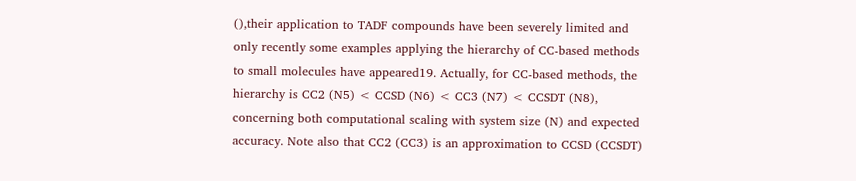(),their application to TADF compounds have been severely limited and only recently some examples applying the hierarchy of CC-based methods to small molecules have appeared19. Actually, for CC-based methods, the hierarchy is CC2 (N5) < CCSD (N6) < CC3 (N7) < CCSDT (N8), concerning both computational scaling with system size (N) and expected accuracy. Note also that CC2 (CC3) is an approximation to CCSD (CCSDT)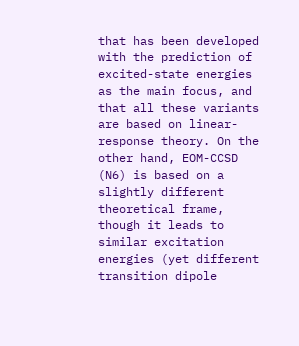that has been developed with the prediction of excited-state energies as the main focus, and that all these variants are based on linear-response theory. On the other hand, EOM-CCSD (N6) is based on a slightly different theoretical frame, though it leads to similar excitation energies (yet different transition dipole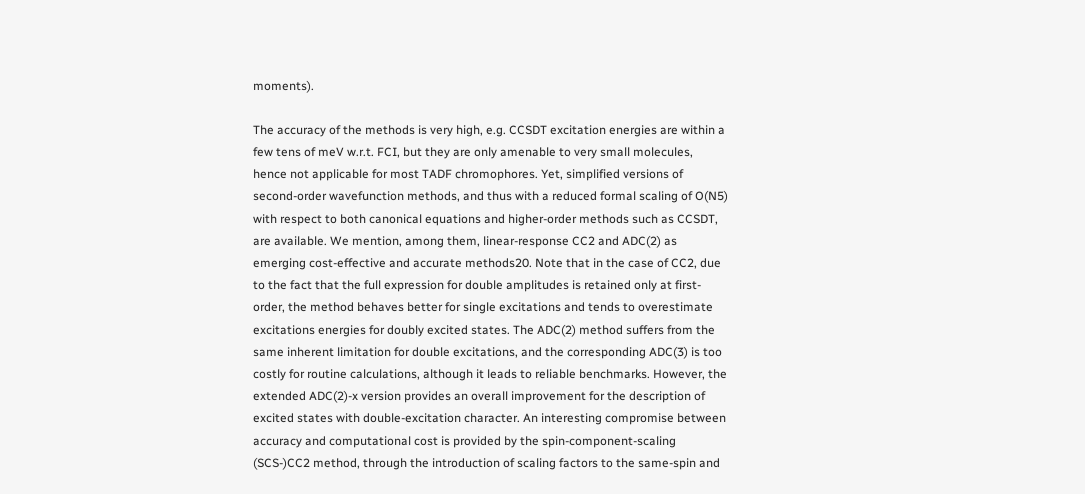moments).

The accuracy of the methods is very high, e.g. CCSDT excitation energies are within a few tens of meV w.r.t. FCI, but they are only amenable to very small molecules, hence not applicable for most TADF chromophores. Yet, simplified versions of second-order wavefunction methods, and thus with a reduced formal scaling of O(N5) with respect to both canonical equations and higher-order methods such as CCSDT, are available. We mention, among them, linear-response CC2 and ADC(2) as emerging cost-effective and accurate methods20. Note that in the case of CC2, due to the fact that the full expression for double amplitudes is retained only at first-order, the method behaves better for single excitations and tends to overestimate excitations energies for doubly excited states. The ADC(2) method suffers from the same inherent limitation for double excitations, and the corresponding ADC(3) is too costly for routine calculations, although it leads to reliable benchmarks. However, the extended ADC(2)-x version provides an overall improvement for the description of excited states with double-excitation character. An interesting compromise between accuracy and computational cost is provided by the spin-component-scaling (SCS-)CC2 method, through the introduction of scaling factors to the same-spin and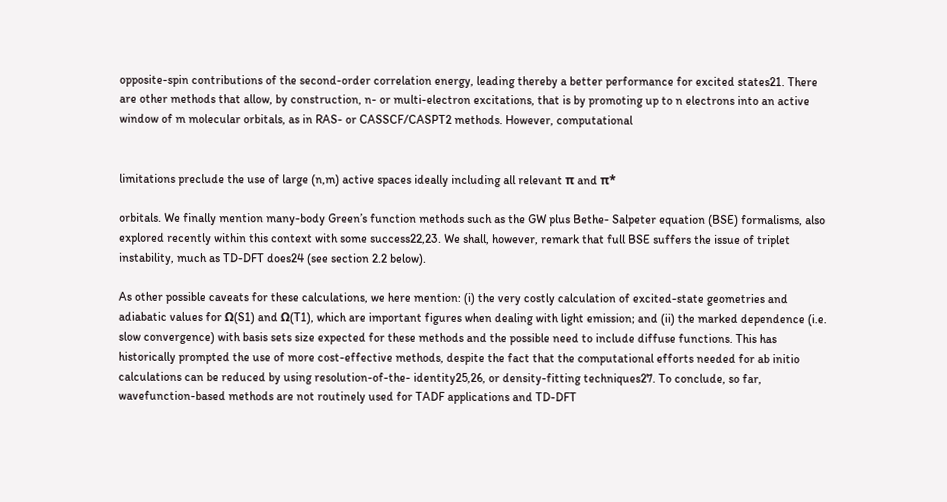opposite-spin contributions of the second-order correlation energy, leading thereby a better performance for excited states21. There are other methods that allow, by construction, n- or multi-electron excitations, that is by promoting up to n electrons into an active window of m molecular orbitals, as in RAS- or CASSCF/CASPT2 methods. However, computational


limitations preclude the use of large (n,m) active spaces ideally including all relevant π and π*

orbitals. We finally mention many-body Green’s function methods such as the GW plus Bethe- Salpeter equation (BSE) formalisms, also explored recently within this context with some success22,23. We shall, however, remark that full BSE suffers the issue of triplet instability, much as TD-DFT does24 (see section 2.2 below).

As other possible caveats for these calculations, we here mention: (i) the very costly calculation of excited-state geometries and adiabatic values for Ω(S1) and Ω(T1), which are important figures when dealing with light emission; and (ii) the marked dependence (i.e. slow convergence) with basis sets size expected for these methods and the possible need to include diffuse functions. This has historically prompted the use of more cost-effective methods, despite the fact that the computational efforts needed for ab initio calculations can be reduced by using resolution-of-the- identity25,26, or density-fitting techniques27. To conclude, so far, wavefunction-based methods are not routinely used for TADF applications and TD-DFT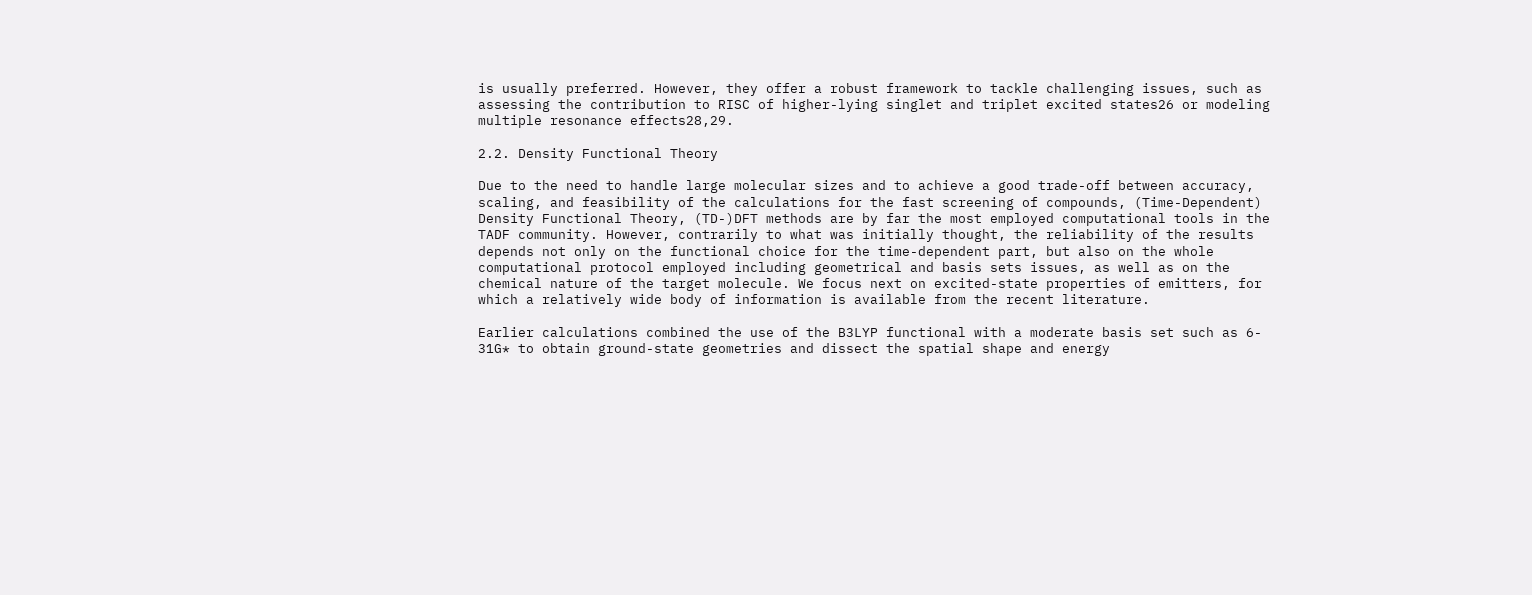is usually preferred. However, they offer a robust framework to tackle challenging issues, such as assessing the contribution to RISC of higher-lying singlet and triplet excited states26 or modeling multiple resonance effects28,29.

2.2. Density Functional Theory

Due to the need to handle large molecular sizes and to achieve a good trade-off between accuracy, scaling, and feasibility of the calculations for the fast screening of compounds, (Time-Dependent) Density Functional Theory, (TD-)DFT methods are by far the most employed computational tools in the TADF community. However, contrarily to what was initially thought, the reliability of the results depends not only on the functional choice for the time-dependent part, but also on the whole computational protocol employed including geometrical and basis sets issues, as well as on the chemical nature of the target molecule. We focus next on excited-state properties of emitters, for which a relatively wide body of information is available from the recent literature.

Earlier calculations combined the use of the B3LYP functional with a moderate basis set such as 6- 31G* to obtain ground-state geometries and dissect the spatial shape and energy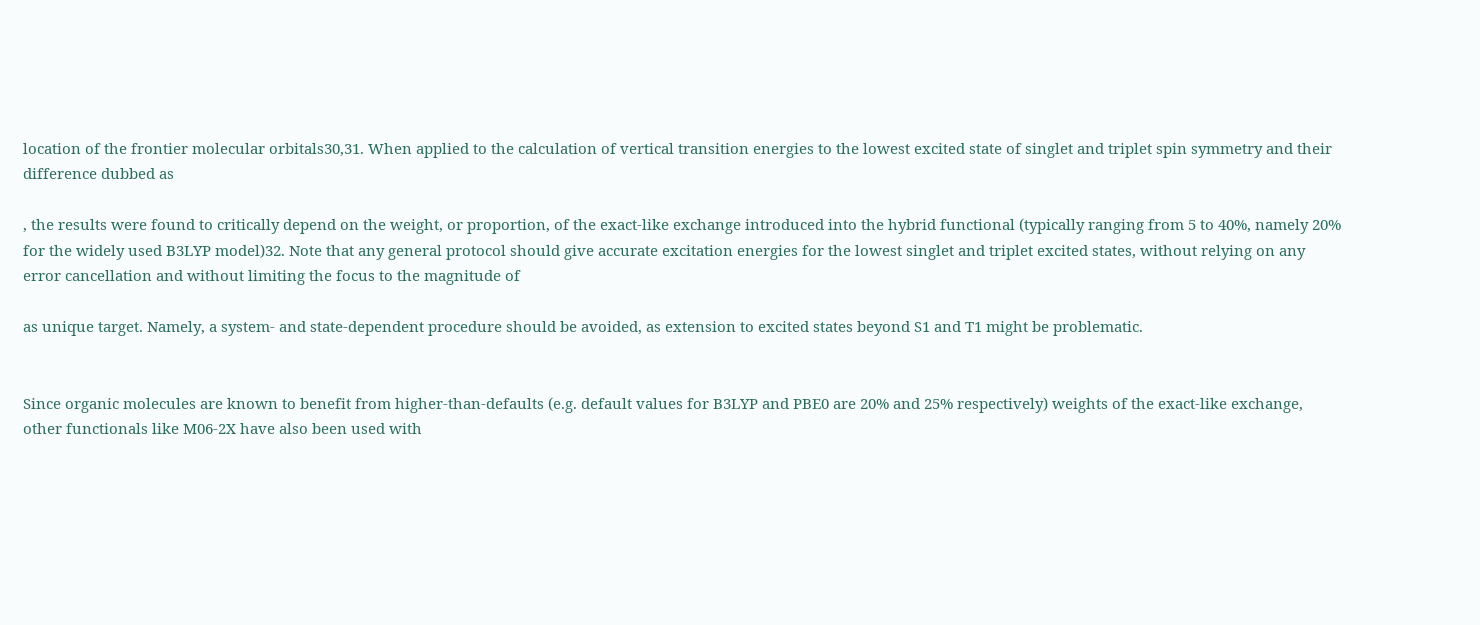location of the frontier molecular orbitals30,31. When applied to the calculation of vertical transition energies to the lowest excited state of singlet and triplet spin symmetry and their difference dubbed as

, the results were found to critically depend on the weight, or proportion, of the exact-like exchange introduced into the hybrid functional (typically ranging from 5 to 40%, namely 20% for the widely used B3LYP model)32. Note that any general protocol should give accurate excitation energies for the lowest singlet and triplet excited states, without relying on any error cancellation and without limiting the focus to the magnitude of

as unique target. Namely, a system- and state-dependent procedure should be avoided, as extension to excited states beyond S1 and T1 might be problematic.


Since organic molecules are known to benefit from higher-than-defaults (e.g. default values for B3LYP and PBE0 are 20% and 25% respectively) weights of the exact-like exchange, other functionals like M06-2X have also been used with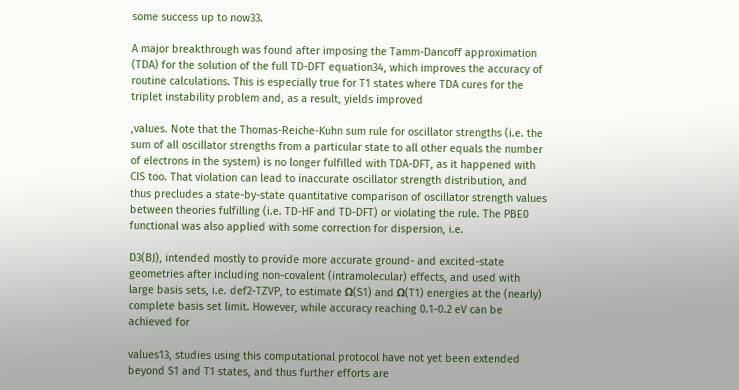some success up to now33.

A major breakthrough was found after imposing the Tamm-Dancoff approximation (TDA) for the solution of the full TD-DFT equation34, which improves the accuracy of routine calculations. This is especially true for T1 states where TDA cures for the triplet instability problem and, as a result, yields improved

,values. Note that the Thomas-Reiche-Kuhn sum rule for oscillator strengths (i.e. the sum of all oscillator strengths from a particular state to all other equals the number of electrons in the system) is no longer fulfilled with TDA-DFT, as it happened with CIS too. That violation can lead to inaccurate oscillator strength distribution, and thus precludes a state-by-state quantitative comparison of oscillator strength values between theories fulfilling (i.e. TD-HF and TD-DFT) or violating the rule. The PBE0 functional was also applied with some correction for dispersion, i.e.

D3(BJ), intended mostly to provide more accurate ground- and excited-state geometries after including non-covalent (intramolecular) effects, and used with large basis sets, i.e. def2-TZVP, to estimate Ω(S1) and Ω(T1) energies at the (nearly) complete basis set limit. However, while accuracy reaching 0.1-0.2 eV can be achieved for

values13, studies using this computational protocol have not yet been extended beyond S1 and T1 states, and thus further efforts are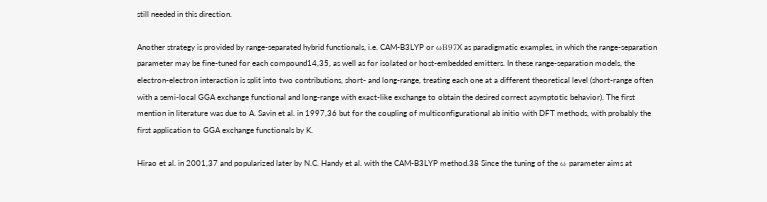still needed in this direction.

Another strategy is provided by range-separated hybrid functionals, i.e. CAM-B3LYP or ωB97X as paradigmatic examples, in which the range-separation parameter may be fine-tuned for each compound14,35, as well as for isolated or host-embedded emitters. In these range-separation models, the electron-electron interaction is split into two contributions, short- and long-range, treating each one at a different theoretical level (short-range often with a semi-local GGA exchange functional and long-range with exact-like exchange to obtain the desired correct asymptotic behavior). The first mention in literature was due to A. Savin et al. in 1997,36 but for the coupling of multiconfigurational ab initio with DFT methods, with probably the first application to GGA exchange functionals by K.

Hirao et al. in 2001,37 and popularized later by N.C. Handy et al. with the CAM-B3LYP method.38 Since the tuning of the ω parameter aims at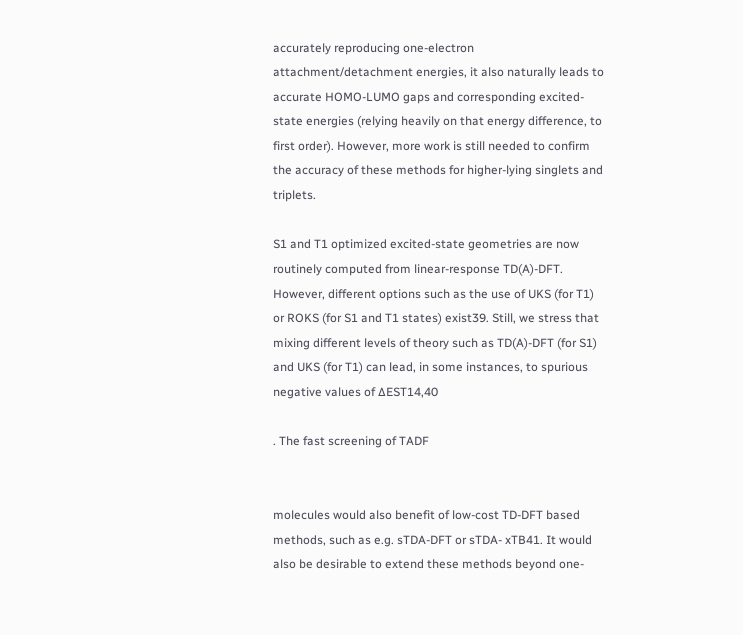accurately reproducing one-electron attachment/detachment energies, it also naturally leads to accurate HOMO-LUMO gaps and corresponding excited-state energies (relying heavily on that energy difference, to first order). However, more work is still needed to confirm the accuracy of these methods for higher-lying singlets and triplets.

S1 and T1 optimized excited-state geometries are now routinely computed from linear-response TD(A)-DFT. However, different options such as the use of UKS (for T1) or ROKS (for S1 and T1 states) exist39. Still, we stress that mixing different levels of theory such as TD(A)-DFT (for S1) and UKS (for T1) can lead, in some instances, to spurious negative values of ∆EST14,40

. The fast screening of TADF


molecules would also benefit of low-cost TD-DFT based methods, such as e.g. sTDA-DFT or sTDA- xTB41. It would also be desirable to extend these methods beyond one-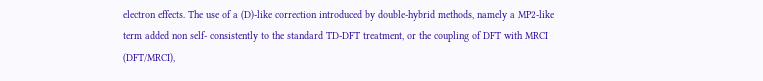electron effects. The use of a (D)-like correction introduced by double-hybrid methods, namely a MP2-like term added non self- consistently to the standard TD-DFT treatment, or the coupling of DFT with MRCI (DFT/MRCI),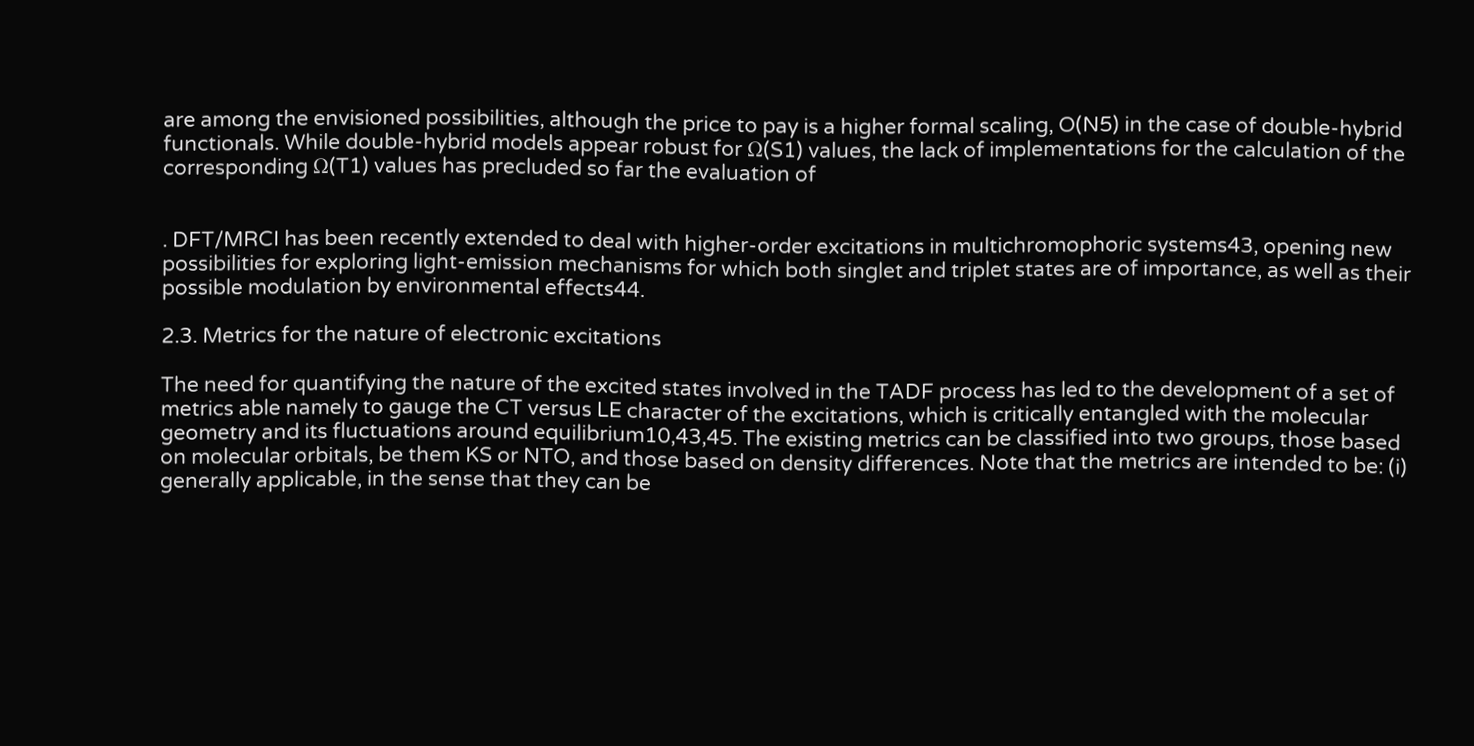are among the envisioned possibilities, although the price to pay is a higher formal scaling, O(N5) in the case of double-hybrid functionals. While double-hybrid models appear robust for Ω(S1) values, the lack of implementations for the calculation of the corresponding Ω(T1) values has precluded so far the evaluation of


. DFT/MRCI has been recently extended to deal with higher-order excitations in multichromophoric systems43, opening new possibilities for exploring light-emission mechanisms for which both singlet and triplet states are of importance, as well as their possible modulation by environmental effects44.

2.3. Metrics for the nature of electronic excitations

The need for quantifying the nature of the excited states involved in the TADF process has led to the development of a set of metrics able namely to gauge the CT versus LE character of the excitations, which is critically entangled with the molecular geometry and its fluctuations around equilibrium10,43,45. The existing metrics can be classified into two groups, those based on molecular orbitals, be them KS or NTO, and those based on density differences. Note that the metrics are intended to be: (i) generally applicable, in the sense that they can be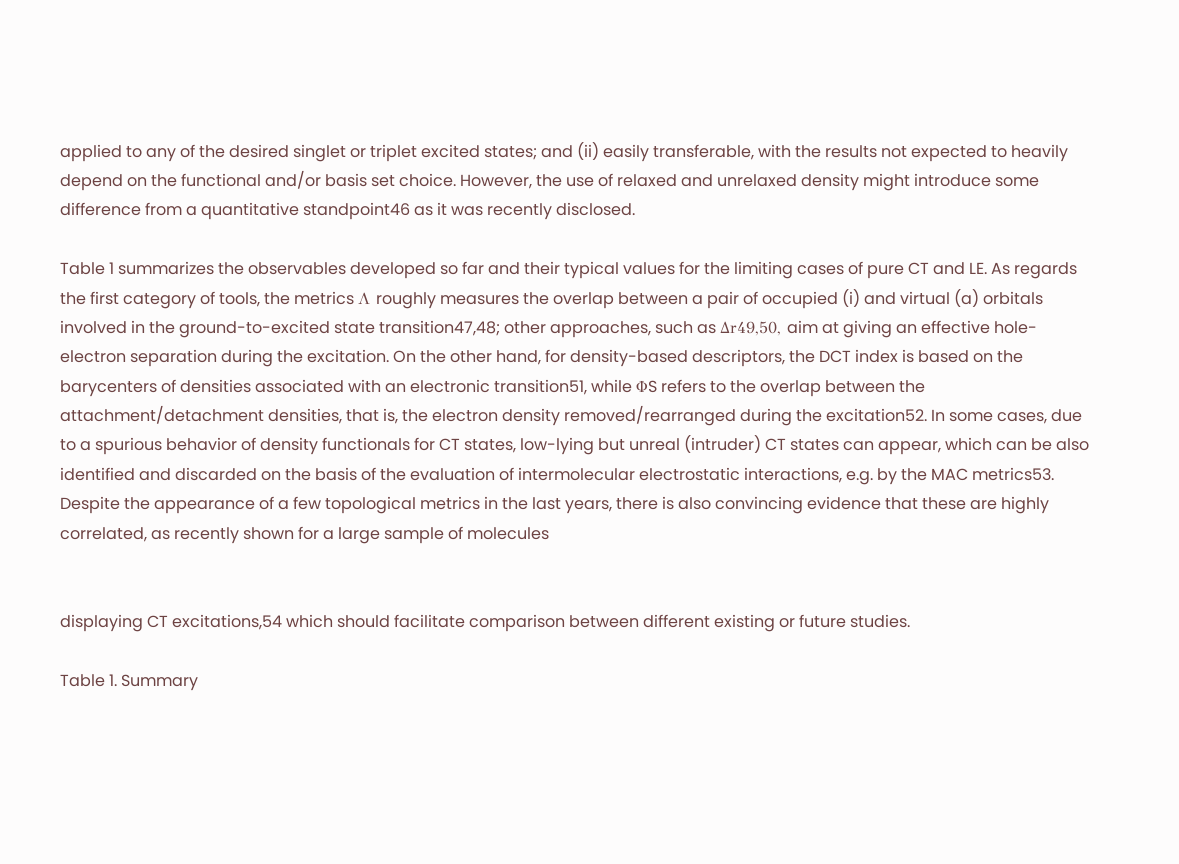applied to any of the desired singlet or triplet excited states; and (ii) easily transferable, with the results not expected to heavily depend on the functional and/or basis set choice. However, the use of relaxed and unrelaxed density might introduce some difference from a quantitative standpoint46 as it was recently disclosed.

Table 1 summarizes the observables developed so far and their typical values for the limiting cases of pure CT and LE. As regards the first category of tools, the metrics Λ roughly measures the overlap between a pair of occupied (i) and virtual (a) orbitals involved in the ground-to-excited state transition47,48; other approaches, such as Δr49,50, aim at giving an effective hole-electron separation during the excitation. On the other hand, for density-based descriptors, the DCT index is based on the barycenters of densities associated with an electronic transition51, while ΦS refers to the overlap between the attachment/detachment densities, that is, the electron density removed/rearranged during the excitation52. In some cases, due to a spurious behavior of density functionals for CT states, low-lying but unreal (intruder) CT states can appear, which can be also identified and discarded on the basis of the evaluation of intermolecular electrostatic interactions, e.g. by the MAC metrics53. Despite the appearance of a few topological metrics in the last years, there is also convincing evidence that these are highly correlated, as recently shown for a large sample of molecules


displaying CT excitations,54 which should facilitate comparison between different existing or future studies.

Table 1. Summary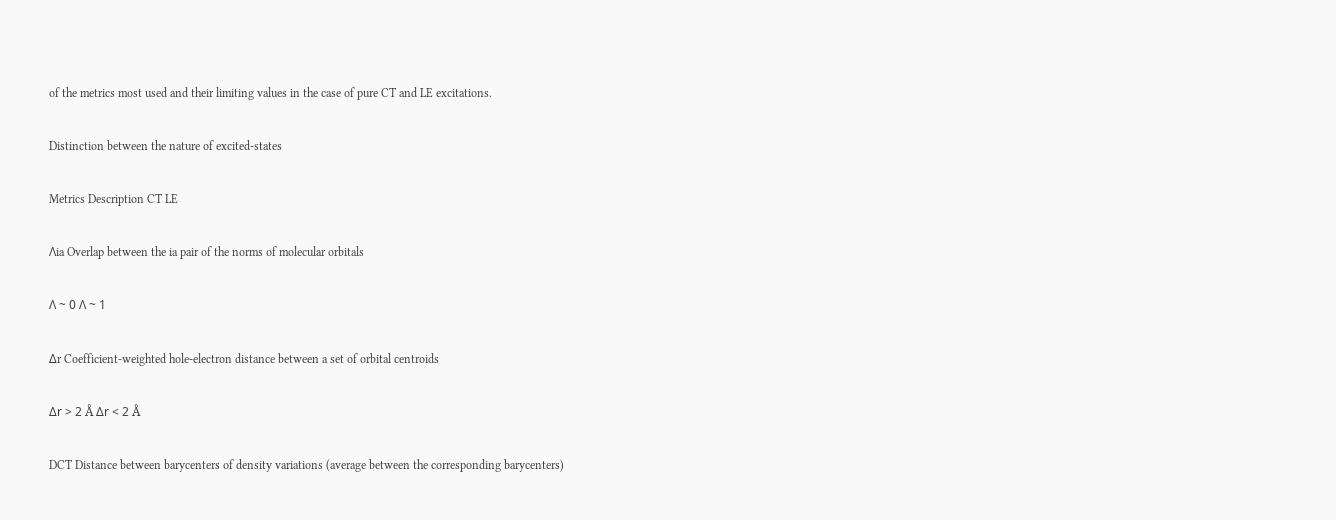of the metrics most used and their limiting values in the case of pure CT and LE excitations.

Distinction between the nature of excited-states

Metrics Description CT LE

Λia Overlap between the ia pair of the norms of molecular orbitals

Λ ~ 0 Λ ~ 1

Δr Coefficient-weighted hole-electron distance between a set of orbital centroids

Δr > 2 Å Δr < 2 Å

DCT Distance between barycenters of density variations (average between the corresponding barycenters)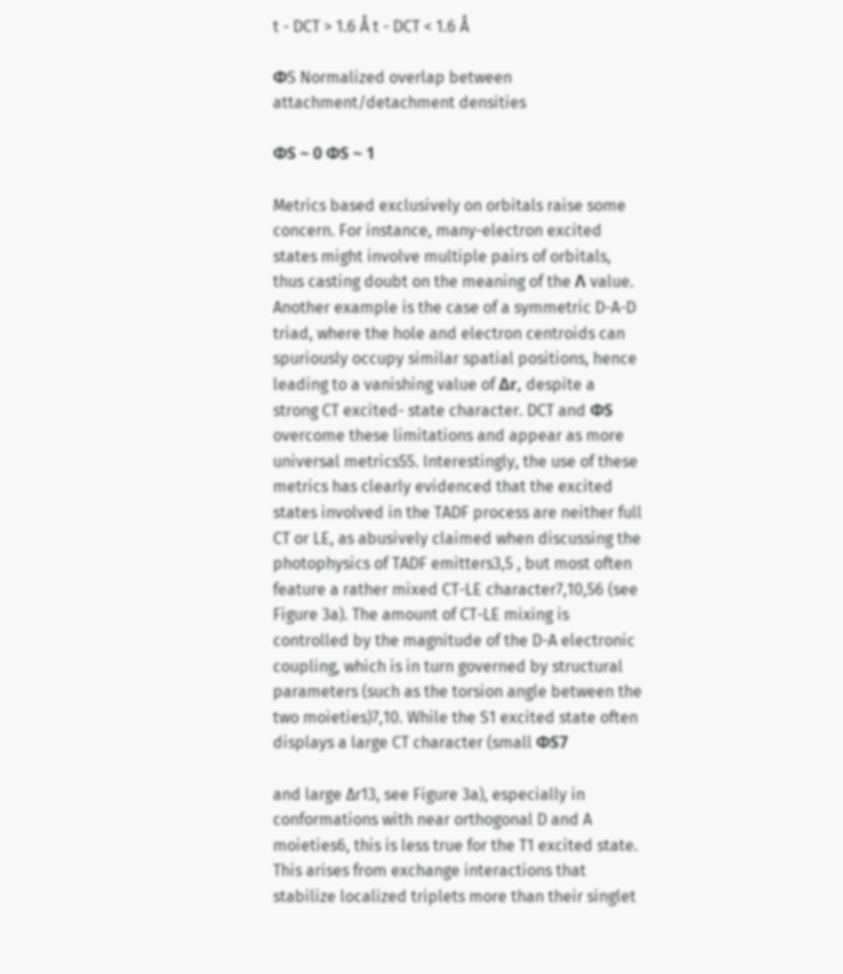t - DCT > 1.6 Å t - DCT < 1.6 Å

ΦS Normalized overlap between attachment/detachment densities

ΦS ~ 0 ΦS ~ 1

Metrics based exclusively on orbitals raise some concern. For instance, many-electron excited states might involve multiple pairs of orbitals, thus casting doubt on the meaning of the Λ value. Another example is the case of a symmetric D-A-D triad, where the hole and electron centroids can spuriously occupy similar spatial positions, hence leading to a vanishing value of Δr, despite a strong CT excited- state character. DCT and ΦS overcome these limitations and appear as more universal metrics55. Interestingly, the use of these metrics has clearly evidenced that the excited states involved in the TADF process are neither full CT or LE, as abusively claimed when discussing the photophysics of TADF emitters3,5 , but most often feature a rather mixed CT-LE character7,10,56 (see Figure 3a). The amount of CT-LE mixing is controlled by the magnitude of the D-A electronic coupling, which is in turn governed by structural parameters (such as the torsion angle between the two moieties)7,10. While the S1 excited state often displays a large CT character (small ΦS7

and large ∆r13, see Figure 3a), especially in conformations with near orthogonal D and A moieties6, this is less true for the T1 excited state. This arises from exchange interactions that stabilize localized triplets more than their singlet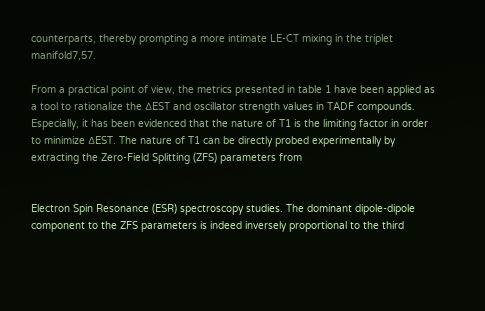counterparts, thereby prompting a more intimate LE-CT mixing in the triplet manifold7,57.

From a practical point of view, the metrics presented in table 1 have been applied as a tool to rationalize the ∆EST and oscillator strength values in TADF compounds. Especially, it has been evidenced that the nature of T1 is the limiting factor in order to minimize ∆EST. The nature of T1 can be directly probed experimentally by extracting the Zero-Field Splitting (ZFS) parameters from


Electron Spin Resonance (ESR) spectroscopy studies. The dominant dipole-dipole component to the ZFS parameters is indeed inversely proportional to the third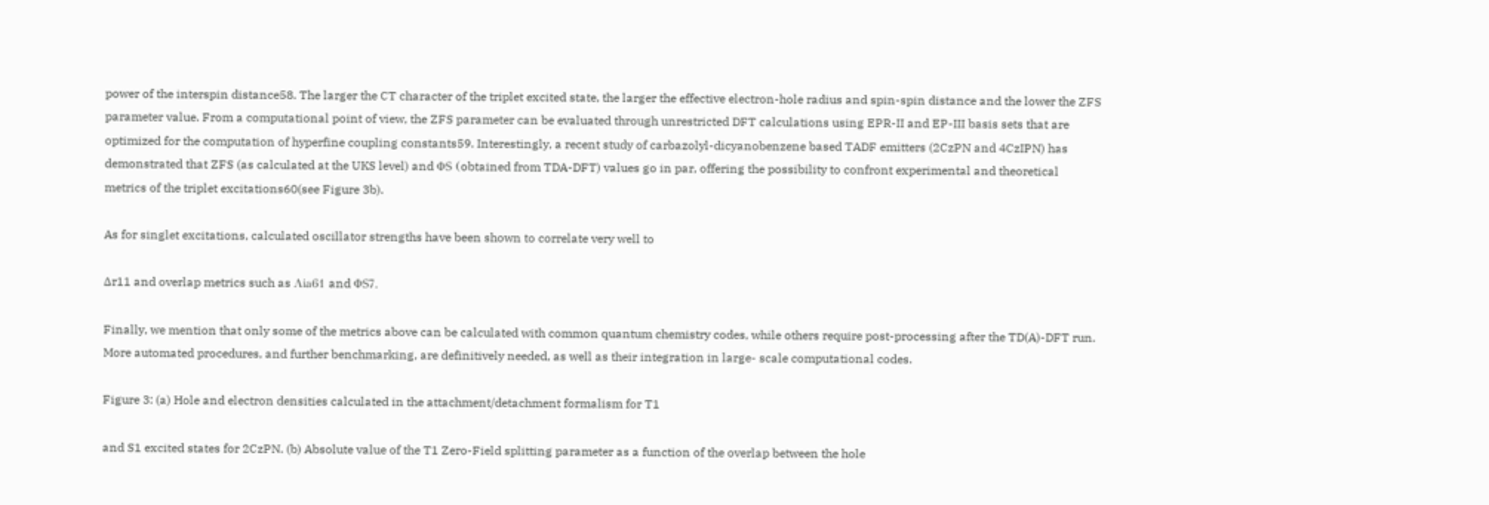power of the interspin distance58. The larger the CT character of the triplet excited state, the larger the effective electron-hole radius and spin-spin distance and the lower the ZFS parameter value. From a computational point of view, the ZFS parameter can be evaluated through unrestricted DFT calculations using EPR-II and EP-III basis sets that are optimized for the computation of hyperfine coupling constants59. Interestingly, a recent study of carbazolyl-dicyanobenzene based TADF emitters (2CzPN and 4CzIPN) has demonstrated that ZFS (as calculated at the UKS level) and ΦS (obtained from TDA-DFT) values go in par, offering the possibility to confront experimental and theoretical metrics of the triplet excitations60(see Figure 3b).

As for singlet excitations, calculated oscillator strengths have been shown to correlate very well to

∆r11 and overlap metrics such as Λia61 and ΦS7.

Finally, we mention that only some of the metrics above can be calculated with common quantum chemistry codes, while others require post-processing after the TD(A)-DFT run. More automated procedures, and further benchmarking, are definitively needed, as well as their integration in large- scale computational codes.

Figure 3: (a) Hole and electron densities calculated in the attachment/detachment formalism for T1

and S1 excited states for 2CzPN. (b) Absolute value of the T1 Zero-Field splitting parameter as a function of the overlap between the hole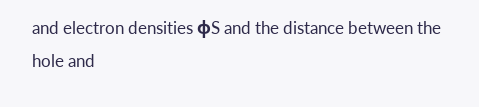and electron densities φS and the distance between the hole and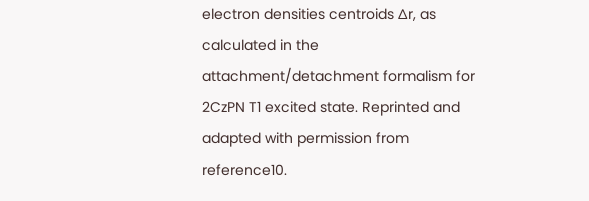electron densities centroids ∆r, as calculated in the attachment/detachment formalism for 2CzPN T1 excited state. Reprinted and adapted with permission from reference10.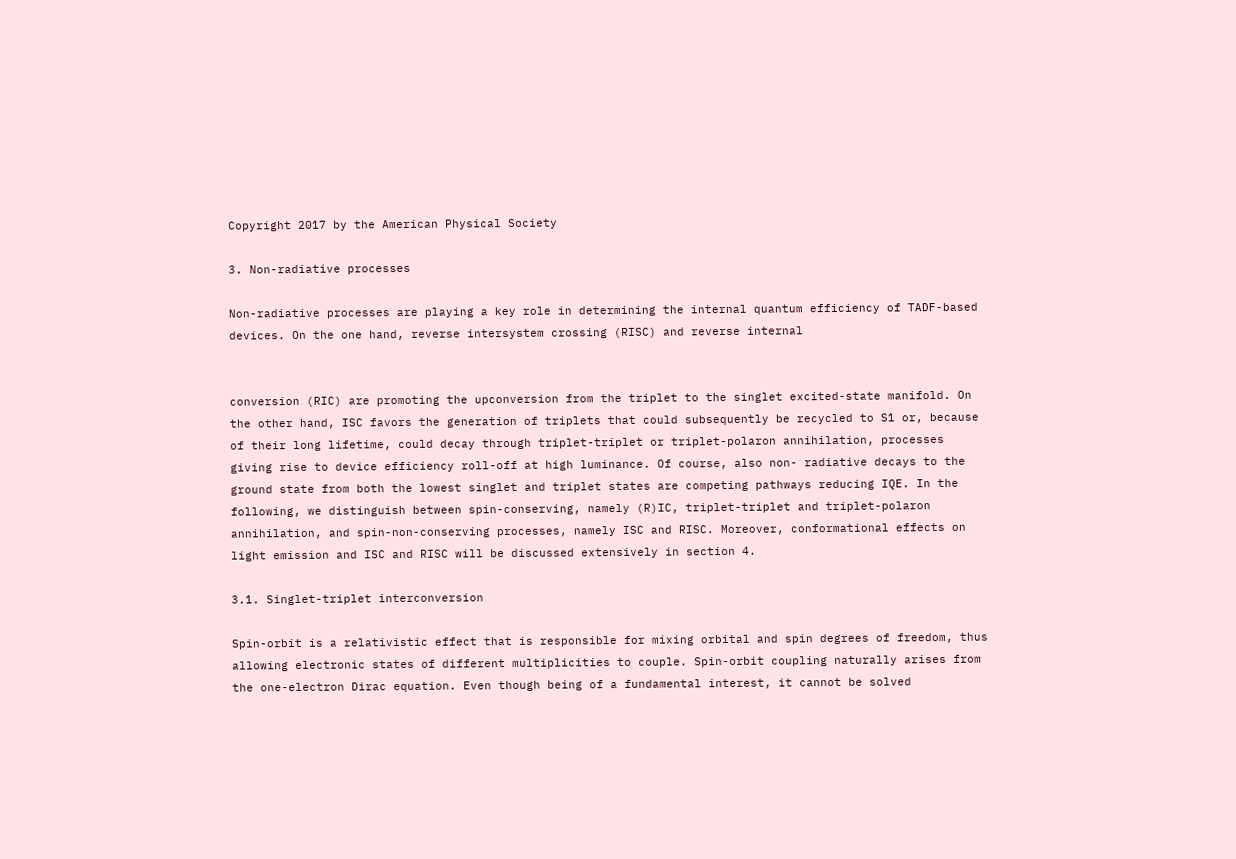Copyright 2017 by the American Physical Society

3. Non-radiative processes

Non-radiative processes are playing a key role in determining the internal quantum efficiency of TADF-based devices. On the one hand, reverse intersystem crossing (RISC) and reverse internal


conversion (RIC) are promoting the upconversion from the triplet to the singlet excited-state manifold. On the other hand, ISC favors the generation of triplets that could subsequently be recycled to S1 or, because of their long lifetime, could decay through triplet-triplet or triplet-polaron annihilation, processes giving rise to device efficiency roll-off at high luminance. Of course, also non- radiative decays to the ground state from both the lowest singlet and triplet states are competing pathways reducing IQE. In the following, we distinguish between spin-conserving, namely (R)IC, triplet-triplet and triplet-polaron annihilation, and spin-non-conserving processes, namely ISC and RISC. Moreover, conformational effects on light emission and ISC and RISC will be discussed extensively in section 4.

3.1. Singlet-triplet interconversion

Spin-orbit is a relativistic effect that is responsible for mixing orbital and spin degrees of freedom, thus allowing electronic states of different multiplicities to couple. Spin-orbit coupling naturally arises from the one-electron Dirac equation. Even though being of a fundamental interest, it cannot be solved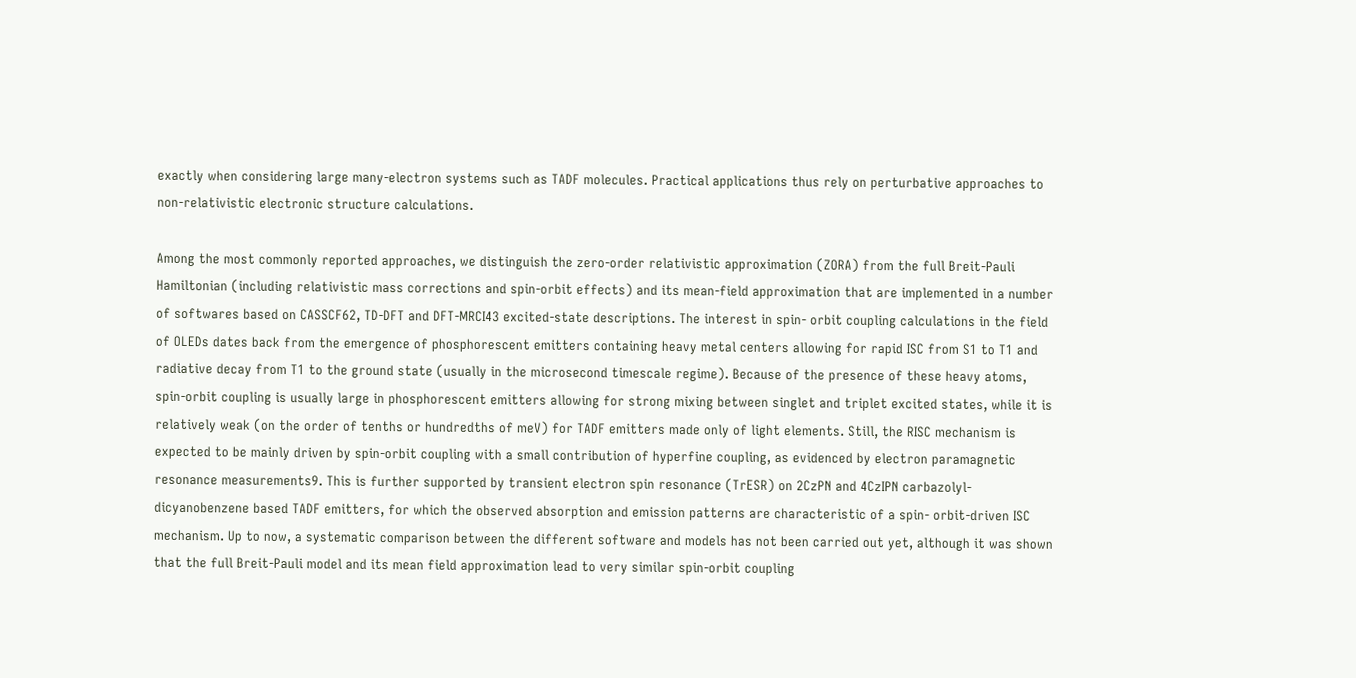exactly when considering large many-electron systems such as TADF molecules. Practical applications thus rely on perturbative approaches to non-relativistic electronic structure calculations.

Among the most commonly reported approaches, we distinguish the zero-order relativistic approximation (ZORA) from the full Breit-Pauli Hamiltonian (including relativistic mass corrections and spin-orbit effects) and its mean-field approximation that are implemented in a number of softwares based on CASSCF62, TD-DFT and DFT-MRCI43 excited-state descriptions. The interest in spin- orbit coupling calculations in the field of OLEDs dates back from the emergence of phosphorescent emitters containing heavy metal centers allowing for rapid ISC from S1 to T1 and radiative decay from T1 to the ground state (usually in the microsecond timescale regime). Because of the presence of these heavy atoms, spin-orbit coupling is usually large in phosphorescent emitters allowing for strong mixing between singlet and triplet excited states, while it is relatively weak (on the order of tenths or hundredths of meV) for TADF emitters made only of light elements. Still, the RISC mechanism is expected to be mainly driven by spin-orbit coupling with a small contribution of hyperfine coupling, as evidenced by electron paramagnetic resonance measurements9. This is further supported by transient electron spin resonance (TrESR) on 2CzPN and 4CzIPN carbazolyl-dicyanobenzene based TADF emitters, for which the observed absorption and emission patterns are characteristic of a spin- orbit-driven ISC mechanism. Up to now, a systematic comparison between the different software and models has not been carried out yet, although it was shown that the full Breit-Pauli model and its mean field approximation lead to very similar spin-orbit coupling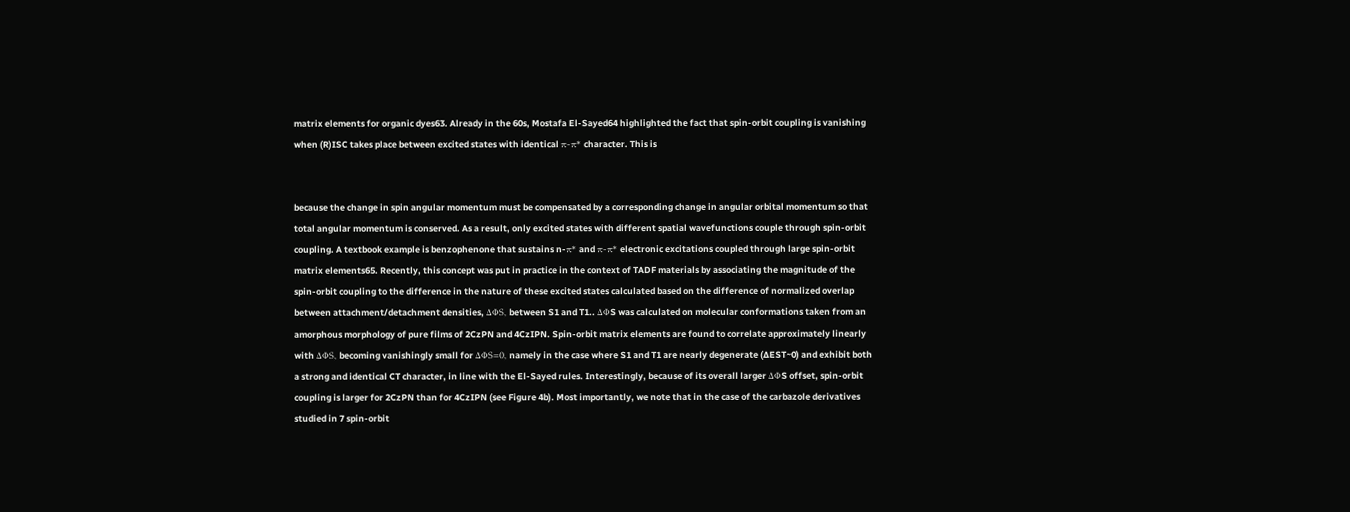matrix elements for organic dyes63. Already in the 60s, Mostafa El-Sayed64 highlighted the fact that spin-orbit coupling is vanishing when (R)ISC takes place between excited states with identical π-π* character. This is


because the change in spin angular momentum must be compensated by a corresponding change in angular orbital momentum so that total angular momentum is conserved. As a result, only excited states with different spatial wavefunctions couple through spin-orbit coupling. A textbook example is benzophenone that sustains n-π* and π-π* electronic excitations coupled through large spin-orbit matrix elements65. Recently, this concept was put in practice in the context of TADF materials by associating the magnitude of the spin-orbit coupling to the difference in the nature of these excited states calculated based on the difference of normalized overlap between attachment/detachment densities, ∆ΦS, between S1 and T1.. ∆ΦS was calculated on molecular conformations taken from an amorphous morphology of pure films of 2CzPN and 4CzIPN. Spin-orbit matrix elements are found to correlate approximately linearly with ∆ΦS, becoming vanishingly small for ∆ΦS=0, namely in the case where S1 and T1 are nearly degenerate (∆EST~0) and exhibit both a strong and identical CT character, in line with the El-Sayed rules. Interestingly, because of its overall larger ∆ΦS offset, spin-orbit coupling is larger for 2CzPN than for 4CzIPN (see Figure 4b). Most importantly, we note that in the case of the carbazole derivatives studied in 7 spin-orbit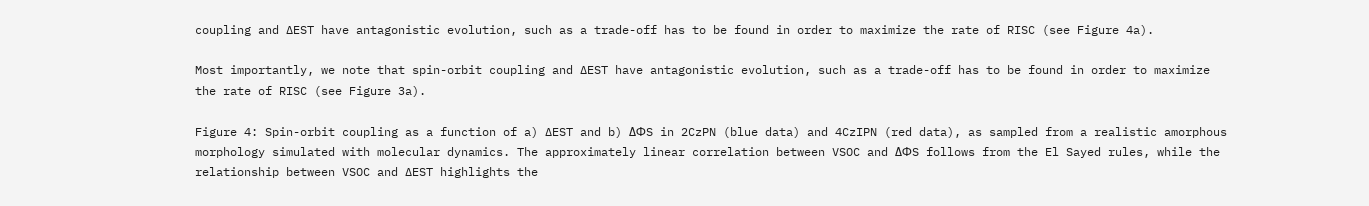coupling and ∆EST have antagonistic evolution, such as a trade-off has to be found in order to maximize the rate of RISC (see Figure 4a).

Most importantly, we note that spin-orbit coupling and ∆EST have antagonistic evolution, such as a trade-off has to be found in order to maximize the rate of RISC (see Figure 3a).

Figure 4: Spin-orbit coupling as a function of a) ∆EST and b) ∆ΦS in 2CzPN (blue data) and 4CzIPN (red data), as sampled from a realistic amorphous morphology simulated with molecular dynamics. The approximately linear correlation between VSOC and ∆ΦS follows from the El Sayed rules, while the relationship between VSOC and ∆EST highlights the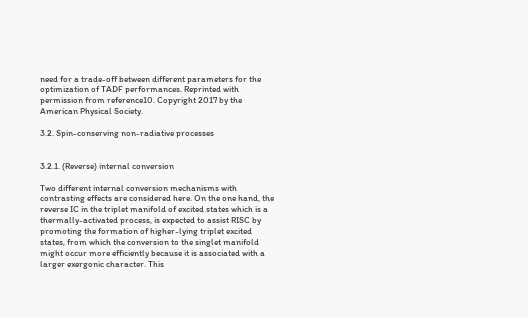need for a trade-off between different parameters for the optimization of TADF performances. Reprinted with permission from reference10. Copyright 2017 by the American Physical Society.

3.2. Spin-conserving non-radiative processes


3.2.1. (Reverse) internal conversion

Two different internal conversion mechanisms with contrasting effects are considered here. On the one hand, the reverse IC in the triplet manifold of excited states which is a thermally-activated process, is expected to assist RISC by promoting the formation of higher-lying triplet excited states, from which the conversion to the singlet manifold might occur more efficiently because it is associated with a larger exergonic character. This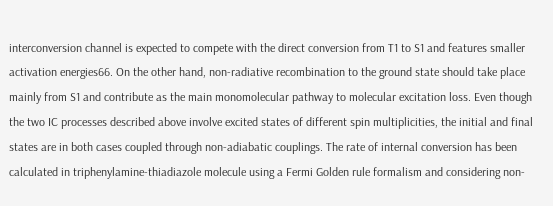interconversion channel is expected to compete with the direct conversion from T1 to S1 and features smaller activation energies66. On the other hand, non-radiative recombination to the ground state should take place mainly from S1 and contribute as the main monomolecular pathway to molecular excitation loss. Even though the two IC processes described above involve excited states of different spin multiplicities, the initial and final states are in both cases coupled through non-adiabatic couplings. The rate of internal conversion has been calculated in triphenylamine-thiadiazole molecule using a Fermi Golden rule formalism and considering non-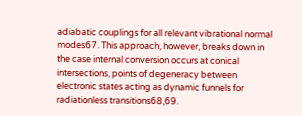adiabatic couplings for all relevant vibrational normal modes67. This approach, however, breaks down in the case internal conversion occurs at conical intersections, points of degeneracy between electronic states acting as dynamic funnels for radiationless transitions68,69.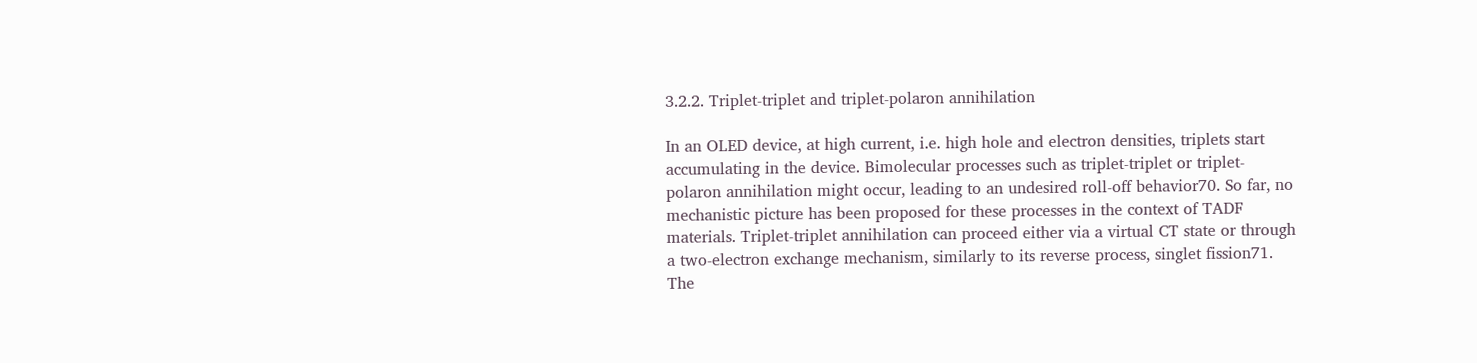3.2.2. Triplet-triplet and triplet-polaron annihilation

In an OLED device, at high current, i.e. high hole and electron densities, triplets start accumulating in the device. Bimolecular processes such as triplet-triplet or triplet-polaron annihilation might occur, leading to an undesired roll-off behavior70. So far, no mechanistic picture has been proposed for these processes in the context of TADF materials. Triplet-triplet annihilation can proceed either via a virtual CT state or through a two-electron exchange mechanism, similarly to its reverse process, singlet fission71. The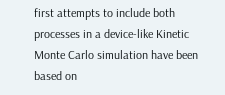first attempts to include both processes in a device-like Kinetic Monte Carlo simulation have been based on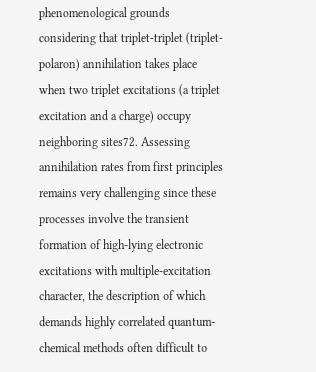phenomenological grounds considering that triplet-triplet (triplet- polaron) annihilation takes place when two triplet excitations (a triplet excitation and a charge) occupy neighboring sites72. Assessing annihilation rates from first principles remains very challenging since these processes involve the transient formation of high-lying electronic excitations with multiple-excitation character, the description of which demands highly correlated quantum-chemical methods often difficult to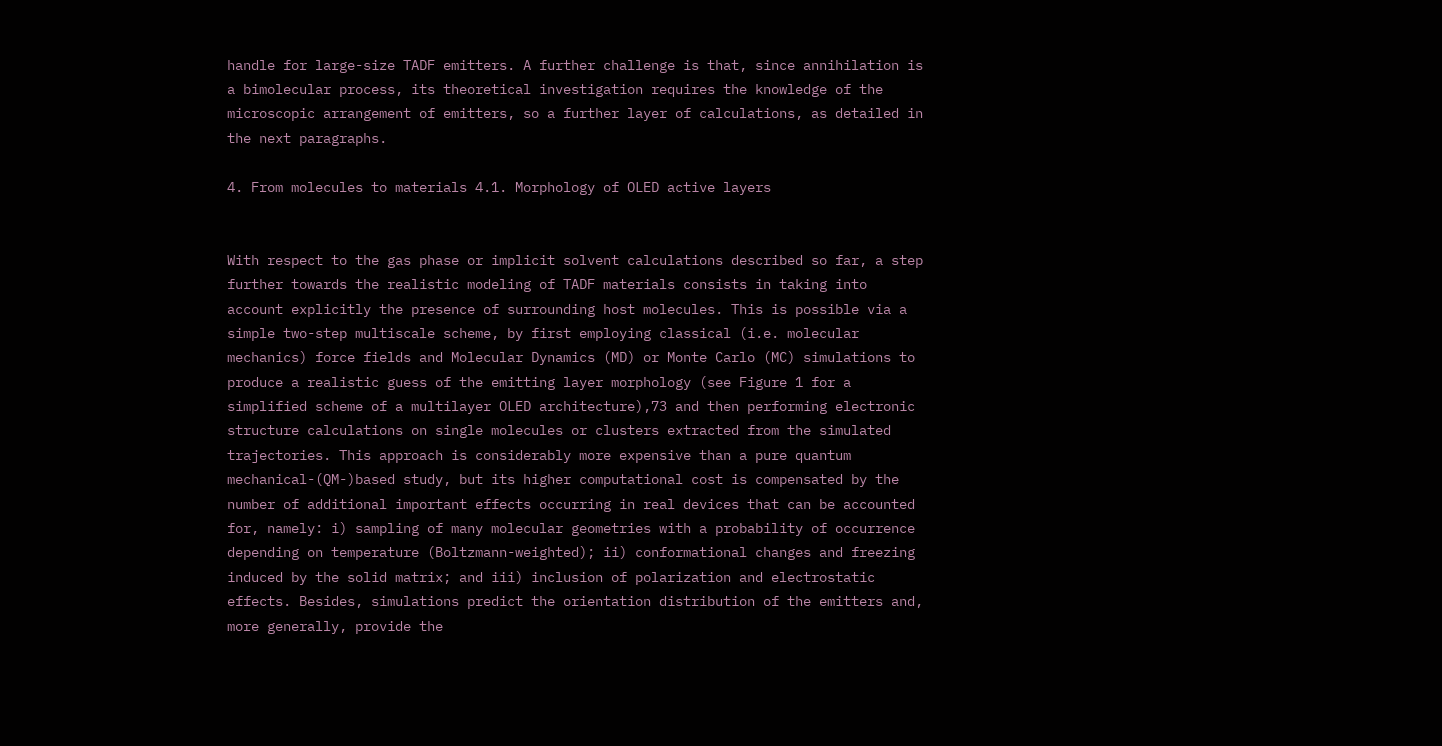handle for large-size TADF emitters. A further challenge is that, since annihilation is a bimolecular process, its theoretical investigation requires the knowledge of the microscopic arrangement of emitters, so a further layer of calculations, as detailed in the next paragraphs.

4. From molecules to materials 4.1. Morphology of OLED active layers


With respect to the gas phase or implicit solvent calculations described so far, a step further towards the realistic modeling of TADF materials consists in taking into account explicitly the presence of surrounding host molecules. This is possible via a simple two-step multiscale scheme, by first employing classical (i.e. molecular mechanics) force fields and Molecular Dynamics (MD) or Monte Carlo (MC) simulations to produce a realistic guess of the emitting layer morphology (see Figure 1 for a simplified scheme of a multilayer OLED architecture),73 and then performing electronic structure calculations on single molecules or clusters extracted from the simulated trajectories. This approach is considerably more expensive than a pure quantum mechanical-(QM-)based study, but its higher computational cost is compensated by the number of additional important effects occurring in real devices that can be accounted for, namely: i) sampling of many molecular geometries with a probability of occurrence depending on temperature (Boltzmann-weighted); ii) conformational changes and freezing induced by the solid matrix; and iii) inclusion of polarization and electrostatic effects. Besides, simulations predict the orientation distribution of the emitters and, more generally, provide the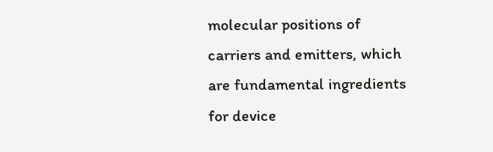molecular positions of carriers and emitters, which are fundamental ingredients for device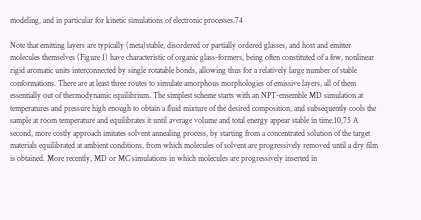modeling, and in particular for kinetic simulations of electronic processes.74

Note that emitting layers are typically (meta)stable, disordered or partially ordered glasses, and host and emitter molecules themselves (Figure 1) have characteristic of organic glass-formers, being often constituted of a few, nonlinear rigid aromatic units interconnected by single rotatable bonds, allowing thus for a relatively large number of stable conformations. There are at least three routes to simulate amorphous morphologies of emissive layers, all of them essentially out of thermodynamic equilibrium. The simplest scheme starts with an NPT-ensemble MD simulation at temperatures and pressure high enough to obtain a fluid mixture of the desired composition, and subsequently cools the sample at room temperature and equilibrates it until average volume and total energy appear stable in time.10,75 A second, more costly approach imitates solvent annealing process, by starting from a concentrated solution of the target materials equilibrated at ambient conditions, from which molecules of solvent are progressively removed until a dry film is obtained. More recently, MD or MC simulations in which molecules are progressively inserted in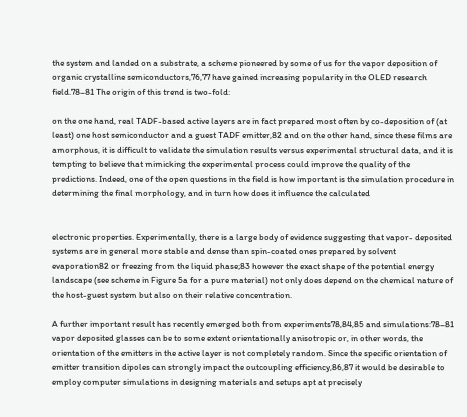the system and landed on a substrate, a scheme pioneered by some of us for the vapor deposition of organic crystalline semiconductors,76,77 have gained increasing popularity in the OLED research field.78–81 The origin of this trend is two-fold:

on the one hand, real TADF-based active layers are in fact prepared most often by co-deposition of (at least) one host semiconductor and a guest TADF emitter,82 and on the other hand, since these films are amorphous, it is difficult to validate the simulation results versus experimental structural data, and it is tempting to believe that mimicking the experimental process could improve the quality of the predictions. Indeed, one of the open questions in the field is how important is the simulation procedure in determining the final morphology, and in turn how does it influence the calculated


electronic properties. Experimentally, there is a large body of evidence suggesting that vapor- deposited systems are in general more stable and dense than spin-coated ones prepared by solvent evaporation82 or freezing from the liquid phase;83 however the exact shape of the potential energy landscape (see scheme in Figure 5a for a pure material) not only does depend on the chemical nature of the host-guest system but also on their relative concentration.

A further important result has recently emerged both from experiments78,84,85 and simulations:78–81 vapor deposited glasses can be to some extent orientationally anisotropic or, in other words, the orientation of the emitters in the active layer is not completely random. Since the specific orientation of emitter transition dipoles can strongly impact the outcoupling efficiency,86,87 it would be desirable to employ computer simulations in designing materials and setups apt at precisely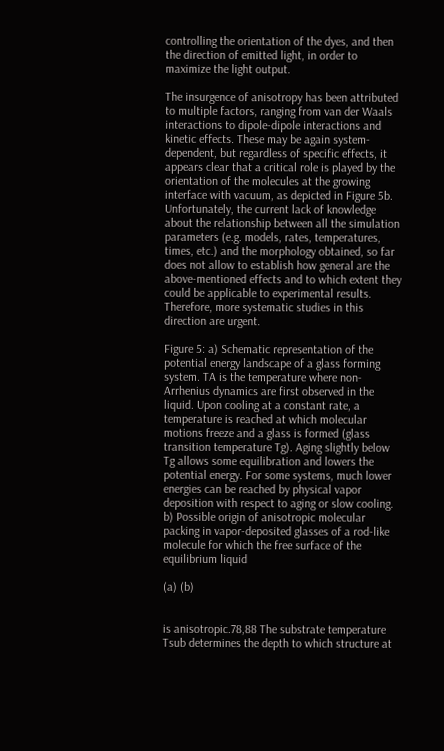controlling the orientation of the dyes, and then the direction of emitted light, in order to maximize the light output.

The insurgence of anisotropy has been attributed to multiple factors, ranging from van der Waals interactions to dipole-dipole interactions and kinetic effects. These may be again system-dependent, but regardless of specific effects, it appears clear that a critical role is played by the orientation of the molecules at the growing interface with vacuum, as depicted in Figure 5b. Unfortunately, the current lack of knowledge about the relationship between all the simulation parameters (e.g. models, rates, temperatures, times, etc.) and the morphology obtained, so far does not allow to establish how general are the above-mentioned effects and to which extent they could be applicable to experimental results. Therefore, more systematic studies in this direction are urgent.

Figure 5: a) Schematic representation of the potential energy landscape of a glass forming system. TA is the temperature where non-Arrhenius dynamics are first observed in the liquid. Upon cooling at a constant rate, a temperature is reached at which molecular motions freeze and a glass is formed (glass transition temperature Tg). Aging slightly below Tg allows some equilibration and lowers the potential energy. For some systems, much lower energies can be reached by physical vapor deposition with respect to aging or slow cooling. b) Possible origin of anisotropic molecular packing in vapor-deposited glasses of a rod-like molecule for which the free surface of the equilibrium liquid

(a) (b)


is anisotropic.78,88 The substrate temperature Tsub determines the depth to which structure at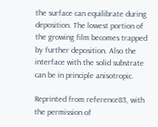the surface can equilibrate during deposition. The lowest portion of the growing film becomes trapped by further deposition. Also the interface with the solid substrate can be in principle anisotropic.

Reprinted from reference83, with the permission of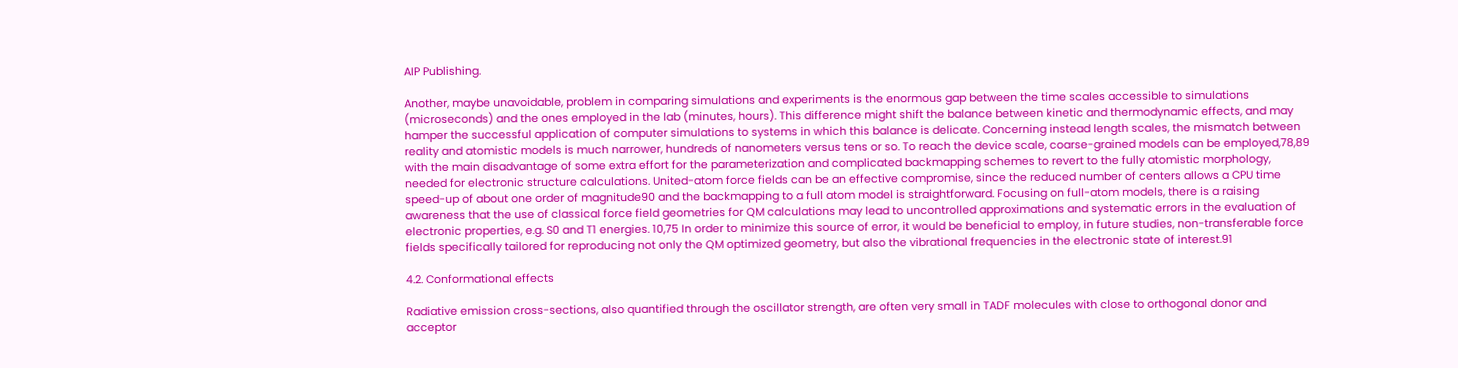AIP Publishing.

Another, maybe unavoidable, problem in comparing simulations and experiments is the enormous gap between the time scales accessible to simulations (microseconds) and the ones employed in the lab (minutes, hours). This difference might shift the balance between kinetic and thermodynamic effects, and may hamper the successful application of computer simulations to systems in which this balance is delicate. Concerning instead length scales, the mismatch between reality and atomistic models is much narrower, hundreds of nanometers versus tens or so. To reach the device scale, coarse-grained models can be employed,78,89 with the main disadvantage of some extra effort for the parameterization and complicated backmapping schemes to revert to the fully atomistic morphology, needed for electronic structure calculations. United-atom force fields can be an effective compromise, since the reduced number of centers allows a CPU time speed-up of about one order of magnitude90 and the backmapping to a full atom model is straightforward. Focusing on full-atom models, there is a raising awareness that the use of classical force field geometries for QM calculations may lead to uncontrolled approximations and systematic errors in the evaluation of electronic properties, e.g. S0 and T1 energies. 10,75 In order to minimize this source of error, it would be beneficial to employ, in future studies, non-transferable force fields specifically tailored for reproducing not only the QM optimized geometry, but also the vibrational frequencies in the electronic state of interest.91

4.2. Conformational effects

Radiative emission cross-sections, also quantified through the oscillator strength, are often very small in TADF molecules with close to orthogonal donor and acceptor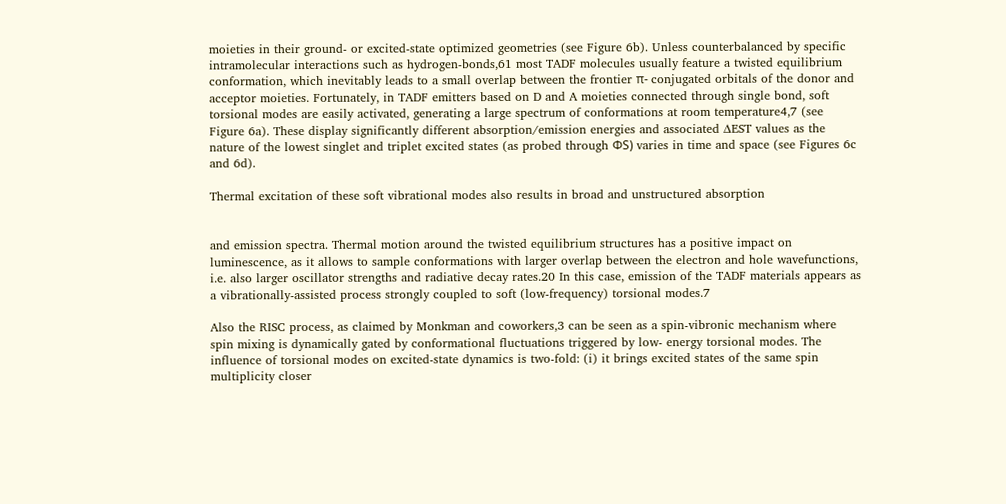moieties in their ground- or excited-state optimized geometries (see Figure 6b). Unless counterbalanced by specific intramolecular interactions such as hydrogen-bonds,61 most TADF molecules usually feature a twisted equilibrium conformation, which inevitably leads to a small overlap between the frontier π- conjugated orbitals of the donor and acceptor moieties. Fortunately, in TADF emitters based on D and A moieties connected through single bond, soft torsional modes are easily activated, generating a large spectrum of conformations at room temperature4,7 (see Figure 6a). These display significantly different absorption/emission energies and associated ∆EST values as the nature of the lowest singlet and triplet excited states (as probed through ΦS) varies in time and space (see Figures 6c and 6d).

Thermal excitation of these soft vibrational modes also results in broad and unstructured absorption


and emission spectra. Thermal motion around the twisted equilibrium structures has a positive impact on luminescence, as it allows to sample conformations with larger overlap between the electron and hole wavefunctions, i.e. also larger oscillator strengths and radiative decay rates.20 In this case, emission of the TADF materials appears as a vibrationally-assisted process strongly coupled to soft (low-frequency) torsional modes.7

Also the RISC process, as claimed by Monkman and coworkers,3 can be seen as a spin-vibronic mechanism where spin mixing is dynamically gated by conformational fluctuations triggered by low- energy torsional modes. The influence of torsional modes on excited-state dynamics is two-fold: (i) it brings excited states of the same spin multiplicity closer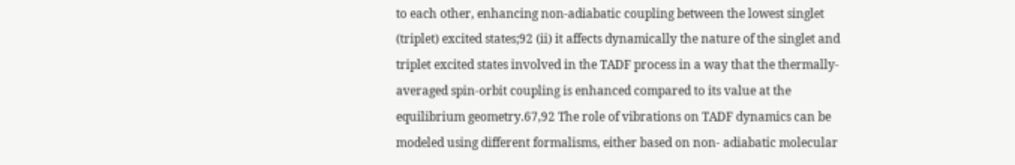to each other, enhancing non-adiabatic coupling between the lowest singlet (triplet) excited states;92 (ii) it affects dynamically the nature of the singlet and triplet excited states involved in the TADF process in a way that the thermally- averaged spin-orbit coupling is enhanced compared to its value at the equilibrium geometry.67,92 The role of vibrations on TADF dynamics can be modeled using different formalisms, either based on non- adiabatic molecular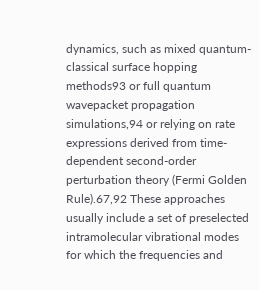dynamics, such as mixed quantum-classical surface hopping methods93 or full quantum wavepacket propagation simulations,94 or relying on rate expressions derived from time- dependent second-order perturbation theory (Fermi Golden Rule).67,92 These approaches usually include a set of preselected intramolecular vibrational modes for which the frequencies and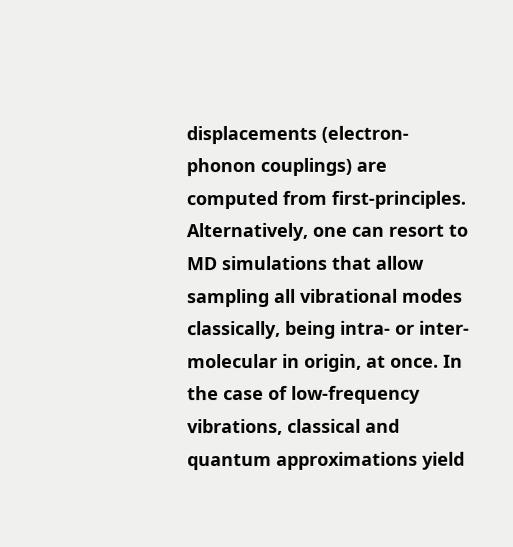displacements (electron-phonon couplings) are computed from first-principles. Alternatively, one can resort to MD simulations that allow sampling all vibrational modes classically, being intra- or inter- molecular in origin, at once. In the case of low-frequency vibrations, classical and quantum approximations yield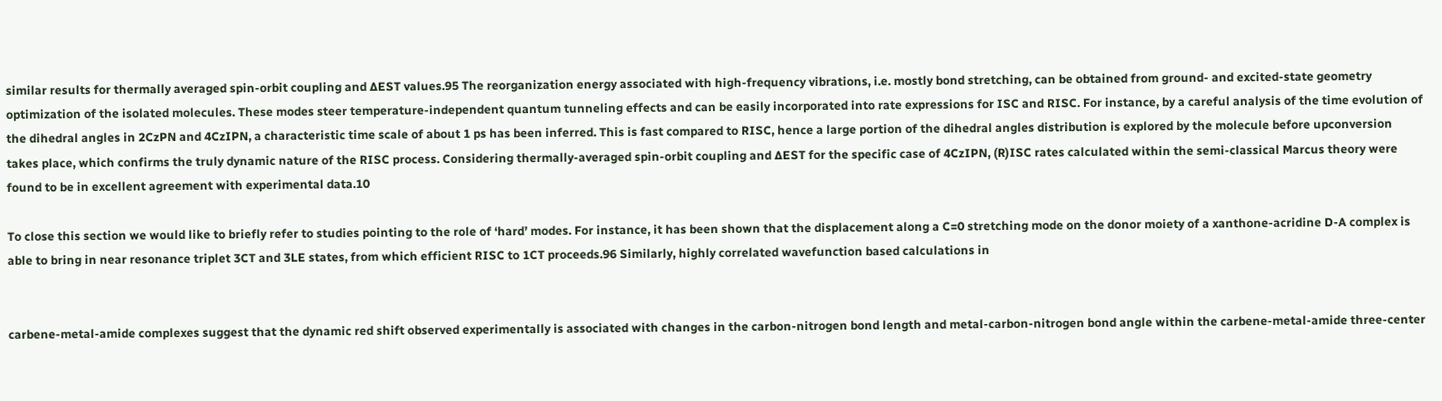similar results for thermally averaged spin-orbit coupling and ∆EST values.95 The reorganization energy associated with high-frequency vibrations, i.e. mostly bond stretching, can be obtained from ground- and excited-state geometry optimization of the isolated molecules. These modes steer temperature-independent quantum tunneling effects and can be easily incorporated into rate expressions for ISC and RISC. For instance, by a careful analysis of the time evolution of the dihedral angles in 2CzPN and 4CzIPN, a characteristic time scale of about 1 ps has been inferred. This is fast compared to RISC, hence a large portion of the dihedral angles distribution is explored by the molecule before upconversion takes place, which confirms the truly dynamic nature of the RISC process. Considering thermally-averaged spin-orbit coupling and ∆EST for the specific case of 4CzIPN, (R)ISC rates calculated within the semi-classical Marcus theory were found to be in excellent agreement with experimental data.10

To close this section we would like to briefly refer to studies pointing to the role of ‘hard’ modes. For instance, it has been shown that the displacement along a C=0 stretching mode on the donor moiety of a xanthone-acridine D-A complex is able to bring in near resonance triplet 3CT and 3LE states, from which efficient RISC to 1CT proceeds.96 Similarly, highly correlated wavefunction based calculations in


carbene-metal-amide complexes suggest that the dynamic red shift observed experimentally is associated with changes in the carbon-nitrogen bond length and metal-carbon-nitrogen bond angle within the carbene-metal-amide three-center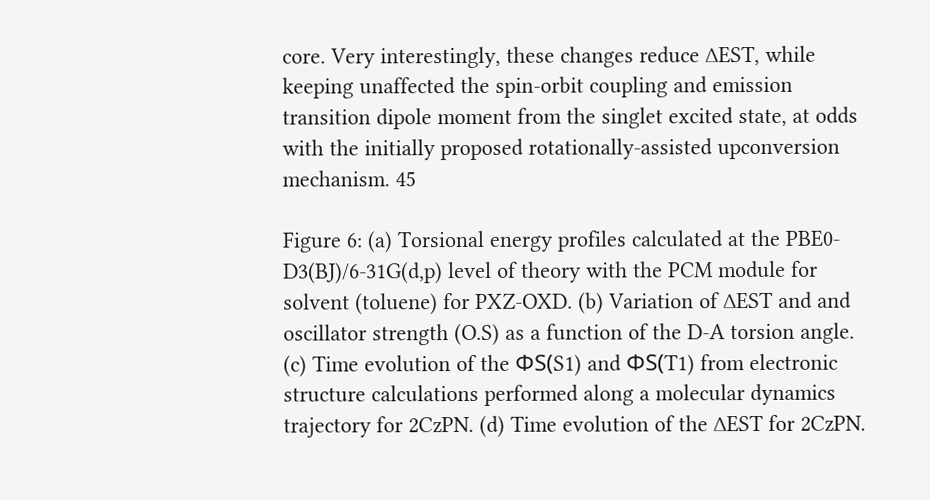core. Very interestingly, these changes reduce ∆EST, while keeping unaffected the spin-orbit coupling and emission transition dipole moment from the singlet excited state, at odds with the initially proposed rotationally-assisted upconversion mechanism. 45

Figure 6: (a) Torsional energy profiles calculated at the PBE0-D3(BJ)/6-31G(d,p) level of theory with the PCM module for solvent (toluene) for PXZ-OXD. (b) Variation of ∆EST and and oscillator strength (O.S) as a function of the D-A torsion angle. (c) Time evolution of the ΦS(S1) and ΦS(T1) from electronic structure calculations performed along a molecular dynamics trajectory for 2CzPN. (d) Time evolution of the ∆EST for 2CzPN.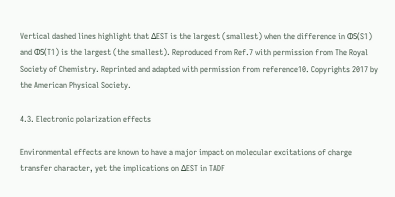Vertical dashed lines highlight that ∆EST is the largest (smallest) when the difference in ΦS(S1) and ΦS(T1) is the largest (the smallest). Reproduced from Ref.7 with permission from The Royal Society of Chemistry. Reprinted and adapted with permission from reference10. Copyrights 2017 by the American Physical Society.

4.3. Electronic polarization effects

Environmental effects are known to have a major impact on molecular excitations of charge transfer character, yet the implications on ∆EST in TADF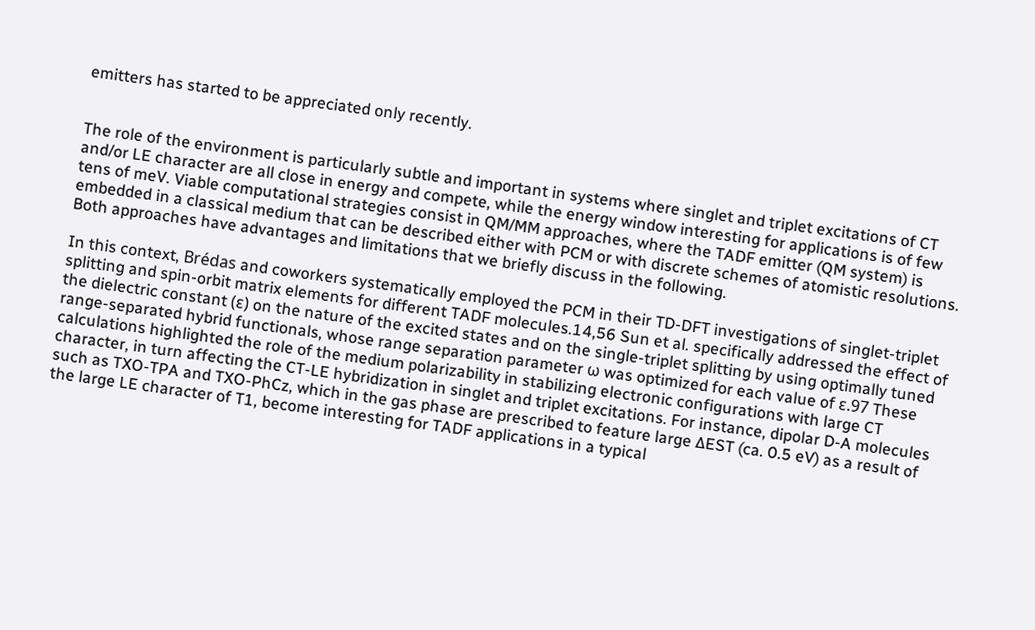emitters has started to be appreciated only recently.


The role of the environment is particularly subtle and important in systems where singlet and triplet excitations of CT and/or LE character are all close in energy and compete, while the energy window interesting for applications is of few tens of meV. Viable computational strategies consist in QM/MM approaches, where the TADF emitter (QM system) is embedded in a classical medium that can be described either with PCM or with discrete schemes of atomistic resolutions. Both approaches have advantages and limitations that we briefly discuss in the following.

In this context, Brédas and coworkers systematically employed the PCM in their TD-DFT investigations of singlet-triplet splitting and spin-orbit matrix elements for different TADF molecules.14,56 Sun et al. specifically addressed the effect of the dielectric constant (ε) on the nature of the excited states and on the single-triplet splitting by using optimally tuned range-separated hybrid functionals, whose range separation parameter ω was optimized for each value of ε.97 These calculations highlighted the role of the medium polarizability in stabilizing electronic configurations with large CT character, in turn affecting the CT-LE hybridization in singlet and triplet excitations. For instance, dipolar D-A molecules such as TXO-TPA and TXO-PhCz, which in the gas phase are prescribed to feature large ∆EST (ca. 0.5 eV) as a result of the large LE character of T1, become interesting for TADF applications in a typical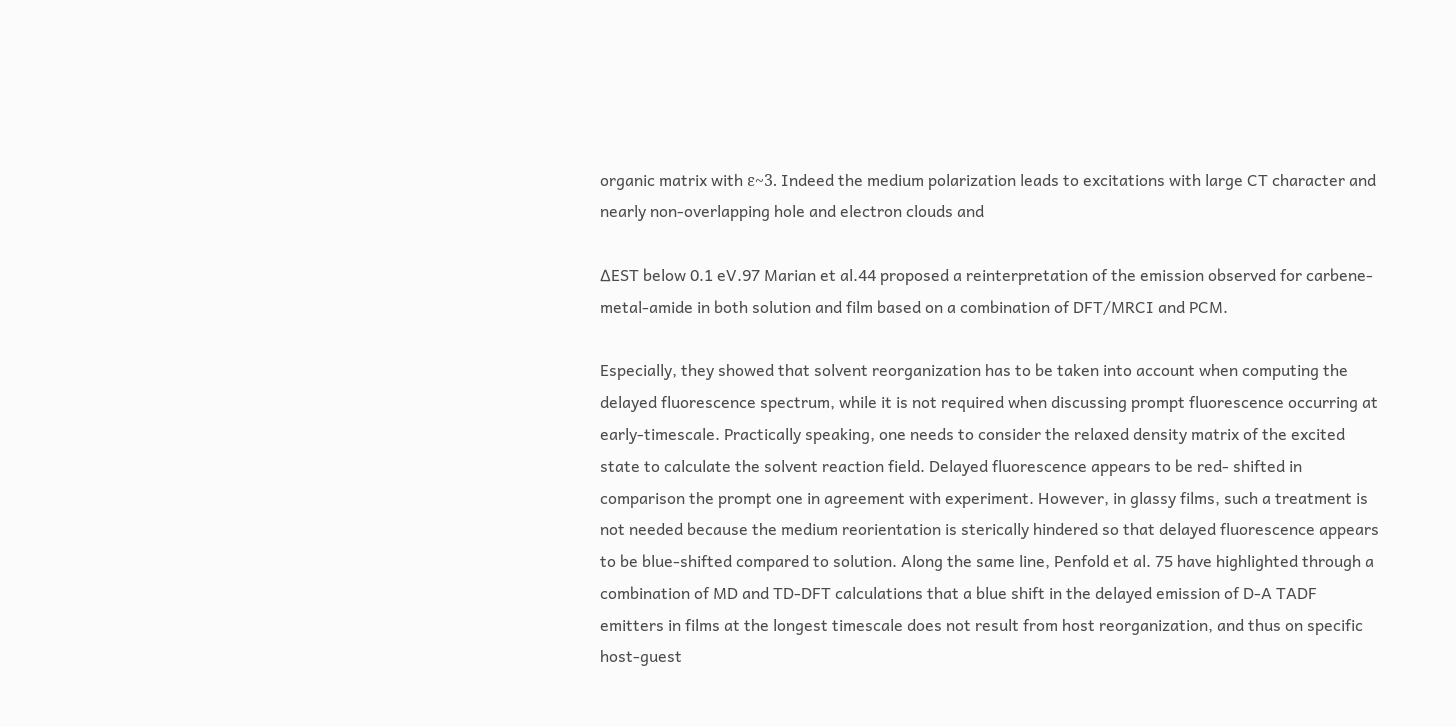organic matrix with ε~3. Indeed the medium polarization leads to excitations with large CT character and nearly non-overlapping hole and electron clouds and

∆EST below 0.1 eV.97 Marian et al.44 proposed a reinterpretation of the emission observed for carbene-metal-amide in both solution and film based on a combination of DFT/MRCI and PCM.

Especially, they showed that solvent reorganization has to be taken into account when computing the delayed fluorescence spectrum, while it is not required when discussing prompt fluorescence occurring at early-timescale. Practically speaking, one needs to consider the relaxed density matrix of the excited state to calculate the solvent reaction field. Delayed fluorescence appears to be red- shifted in comparison the prompt one in agreement with experiment. However, in glassy films, such a treatment is not needed because the medium reorientation is sterically hindered so that delayed fluorescence appears to be blue-shifted compared to solution. Along the same line, Penfold et al. 75 have highlighted through a combination of MD and TD-DFT calculations that a blue shift in the delayed emission of D-A TADF emitters in films at the longest timescale does not result from host reorganization, and thus on specific host-guest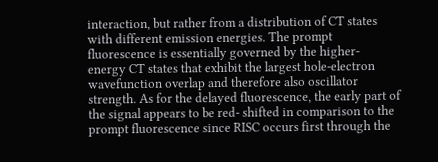interaction, but rather from a distribution of CT states with different emission energies. The prompt fluorescence is essentially governed by the higher- energy CT states that exhibit the largest hole-electron wavefunction overlap and therefore also oscillator strength. As for the delayed fluorescence, the early part of the signal appears to be red- shifted in comparison to the prompt fluorescence since RISC occurs first through the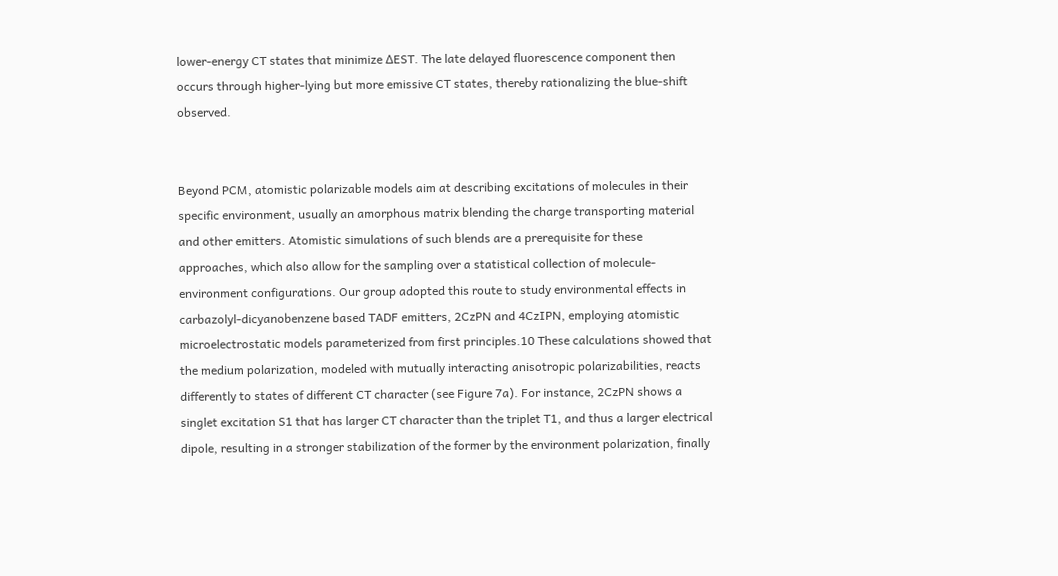lower-energy CT states that minimize ∆EST. The late delayed fluorescence component then occurs through higher-lying but more emissive CT states, thereby rationalizing the blue-shift observed.


Beyond PCM, atomistic polarizable models aim at describing excitations of molecules in their specific environment, usually an amorphous matrix blending the charge transporting material and other emitters. Atomistic simulations of such blends are a prerequisite for these approaches, which also allow for the sampling over a statistical collection of molecule-environment configurations. Our group adopted this route to study environmental effects in carbazolyl-dicyanobenzene based TADF emitters, 2CzPN and 4CzIPN, employing atomistic microelectrostatic models parameterized from first principles.10 These calculations showed that the medium polarization, modeled with mutually interacting anisotropic polarizabilities, reacts differently to states of different CT character (see Figure 7a). For instance, 2CzPN shows a singlet excitation S1 that has larger CT character than the triplet T1, and thus a larger electrical dipole, resulting in a stronger stabilization of the former by the environment polarization, finally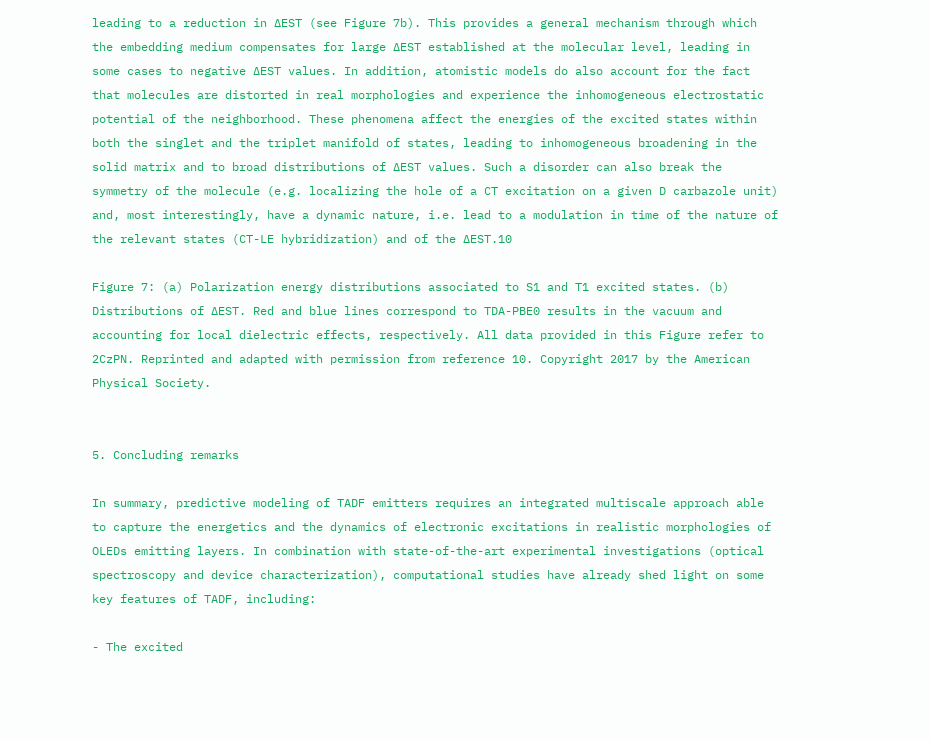leading to a reduction in ∆EST (see Figure 7b). This provides a general mechanism through which the embedding medium compensates for large ∆EST established at the molecular level, leading in some cases to negative ∆EST values. In addition, atomistic models do also account for the fact that molecules are distorted in real morphologies and experience the inhomogeneous electrostatic potential of the neighborhood. These phenomena affect the energies of the excited states within both the singlet and the triplet manifold of states, leading to inhomogeneous broadening in the solid matrix and to broad distributions of ∆EST values. Such a disorder can also break the symmetry of the molecule (e.g. localizing the hole of a CT excitation on a given D carbazole unit) and, most interestingly, have a dynamic nature, i.e. lead to a modulation in time of the nature of the relevant states (CT-LE hybridization) and of the ∆EST.10

Figure 7: (a) Polarization energy distributions associated to S1 and T1 excited states. (b) Distributions of ∆EST. Red and blue lines correspond to TDA-PBE0 results in the vacuum and accounting for local dielectric effects, respectively. All data provided in this Figure refer to 2CzPN. Reprinted and adapted with permission from reference 10. Copyright 2017 by the American Physical Society.


5. Concluding remarks

In summary, predictive modeling of TADF emitters requires an integrated multiscale approach able to capture the energetics and the dynamics of electronic excitations in realistic morphologies of OLEDs emitting layers. In combination with state-of-the-art experimental investigations (optical spectroscopy and device characterization), computational studies have already shed light on some key features of TADF, including:

- The excited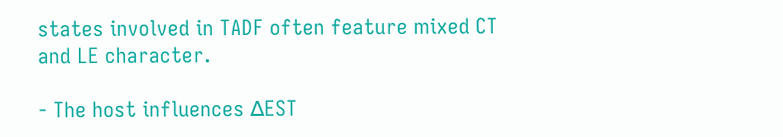states involved in TADF often feature mixed CT and LE character.

- The host influences ∆EST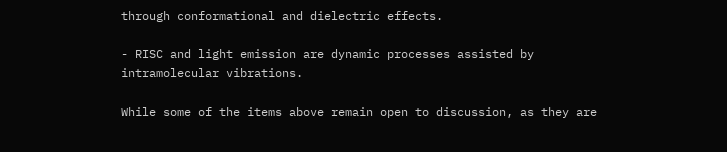through conformational and dielectric effects.

- RISC and light emission are dynamic processes assisted by intramolecular vibrations.

While some of the items above remain open to discussion, as they are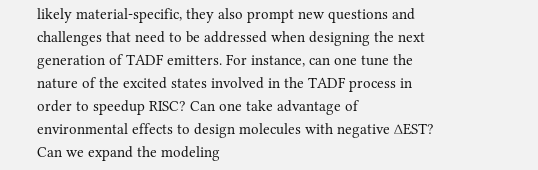likely material-specific, they also prompt new questions and challenges that need to be addressed when designing the next generation of TADF emitters. For instance, can one tune the nature of the excited states involved in the TADF process in order to speedup RISC? Can one take advantage of environmental effects to design molecules with negative ∆EST? Can we expand the modeling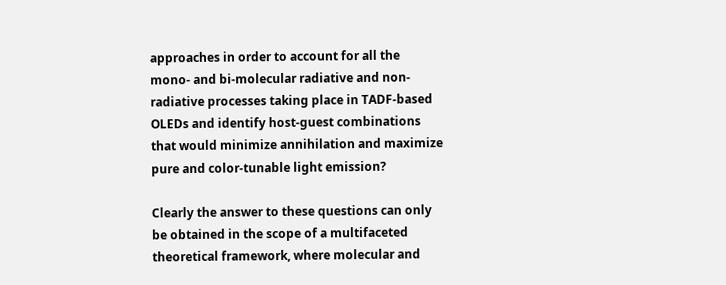approaches in order to account for all the mono- and bi-molecular radiative and non-radiative processes taking place in TADF-based OLEDs and identify host-guest combinations that would minimize annihilation and maximize pure and color-tunable light emission?

Clearly the answer to these questions can only be obtained in the scope of a multifaceted theoretical framework, where molecular and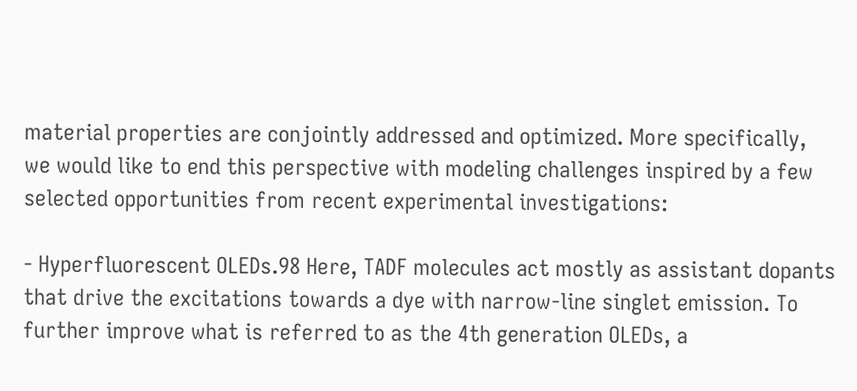material properties are conjointly addressed and optimized. More specifically, we would like to end this perspective with modeling challenges inspired by a few selected opportunities from recent experimental investigations:

- Hyperfluorescent OLEDs.98 Here, TADF molecules act mostly as assistant dopants that drive the excitations towards a dye with narrow-line singlet emission. To further improve what is referred to as the 4th generation OLEDs, a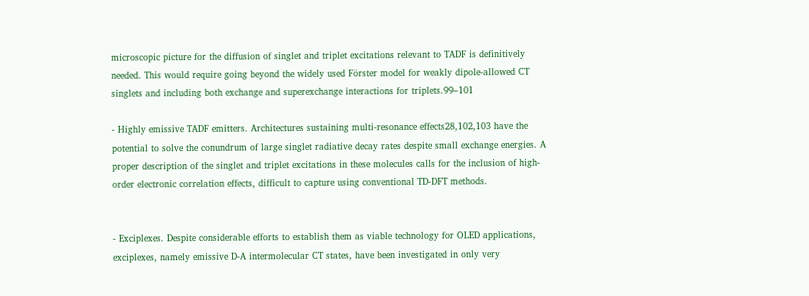microscopic picture for the diffusion of singlet and triplet excitations relevant to TADF is definitively needed. This would require going beyond the widely used Förster model for weakly dipole-allowed CT singlets and including both exchange and superexchange interactions for triplets.99–101

- Highly emissive TADF emitters. Architectures sustaining multi-resonance effects28,102,103 have the potential to solve the conundrum of large singlet radiative decay rates despite small exchange energies. A proper description of the singlet and triplet excitations in these molecules calls for the inclusion of high-order electronic correlation effects, difficult to capture using conventional TD-DFT methods.


- Exciplexes. Despite considerable efforts to establish them as viable technology for OLED applications, exciplexes, namely emissive D-A intermolecular CT states, have been investigated in only very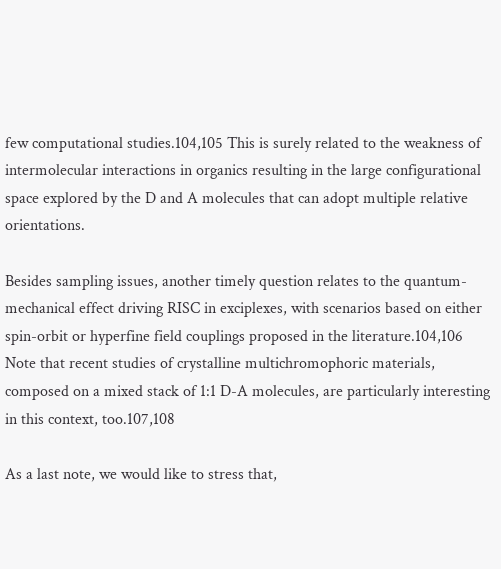few computational studies.104,105 This is surely related to the weakness of intermolecular interactions in organics resulting in the large configurational space explored by the D and A molecules that can adopt multiple relative orientations.

Besides sampling issues, another timely question relates to the quantum-mechanical effect driving RISC in exciplexes, with scenarios based on either spin-orbit or hyperfine field couplings proposed in the literature.104,106 Note that recent studies of crystalline multichromophoric materials, composed on a mixed stack of 1:1 D-A molecules, are particularly interesting in this context, too.107,108

As a last note, we would like to stress that,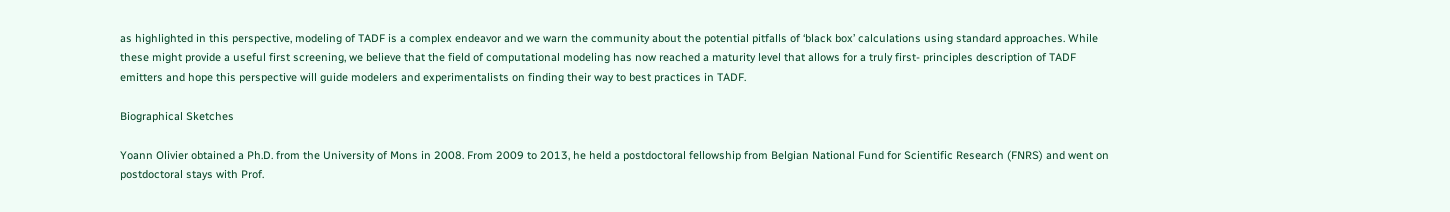as highlighted in this perspective, modeling of TADF is a complex endeavor and we warn the community about the potential pitfalls of ‘black box’ calculations using standard approaches. While these might provide a useful first screening, we believe that the field of computational modeling has now reached a maturity level that allows for a truly first- principles description of TADF emitters and hope this perspective will guide modelers and experimentalists on finding their way to best practices in TADF.

Biographical Sketches

Yoann Olivier obtained a Ph.D. from the University of Mons in 2008. From 2009 to 2013, he held a postdoctoral fellowship from Belgian National Fund for Scientific Research (FNRS) and went on postdoctoral stays with Prof.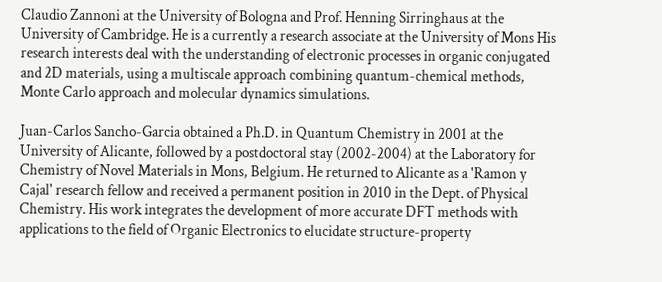Claudio Zannoni at the University of Bologna and Prof. Henning Sirringhaus at the University of Cambridge. He is a currently a research associate at the University of Mons His research interests deal with the understanding of electronic processes in organic conjugated and 2D materials, using a multiscale approach combining quantum-chemical methods, Monte Carlo approach and molecular dynamics simulations.

Juan-Carlos Sancho-Garcia obtained a Ph.D. in Quantum Chemistry in 2001 at the University of Alicante, followed by a postdoctoral stay (2002-2004) at the Laboratory for Chemistry of Novel Materials in Mons, Belgium. He returned to Alicante as a 'Ramon y Cajal' research fellow and received a permanent position in 2010 in the Dept. of Physical Chemistry. His work integrates the development of more accurate DFT methods with applications to the field of Organic Electronics to elucidate structure-property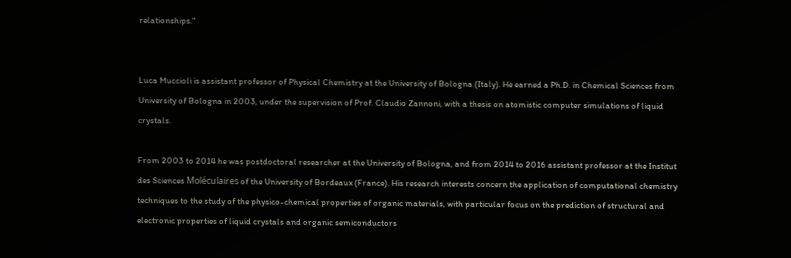relationships."


Luca Muccioli is assistant professor of Physical Chemistry at the University of Bologna (Italy). He earned a Ph.D. in Chemical Sciences from University of Bologna in 2003, under the supervision of Prof. Claudio Zannoni, with a thesis on atomistic computer simulations of liquid crystals.

From 2003 to 2014 he was postdoctoral researcher at the University of Bologna, and from 2014 to 2016 assistant professor at the Institut des Sciences Moléculaires of the University of Bordeaux (France). His research interests concern the application of computational chemistry techniques to the study of the physico-chemical properties of organic materials, with particular focus on the prediction of structural and electronic properties of liquid crystals and organic semiconductors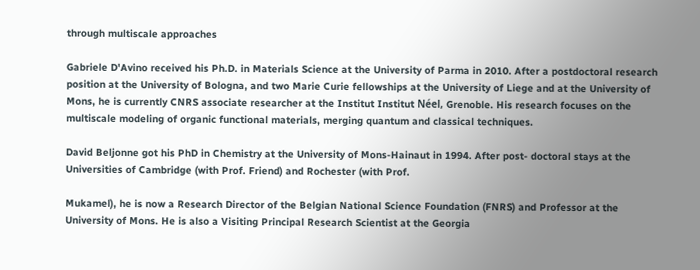through multiscale approaches

Gabriele D'Avino received his Ph.D. in Materials Science at the University of Parma in 2010. After a postdoctoral research position at the University of Bologna, and two Marie Curie fellowships at the University of Liege and at the University of Mons, he is currently CNRS associate researcher at the Institut Institut Néel, Grenoble. His research focuses on the multiscale modeling of organic functional materials, merging quantum and classical techniques.

David Beljonne got his PhD in Chemistry at the University of Mons-Hainaut in 1994. After post- doctoral stays at the Universities of Cambridge (with Prof. Friend) and Rochester (with Prof.

Mukamel), he is now a Research Director of the Belgian National Science Foundation (FNRS) and Professor at the University of Mons. He is also a Visiting Principal Research Scientist at the Georgia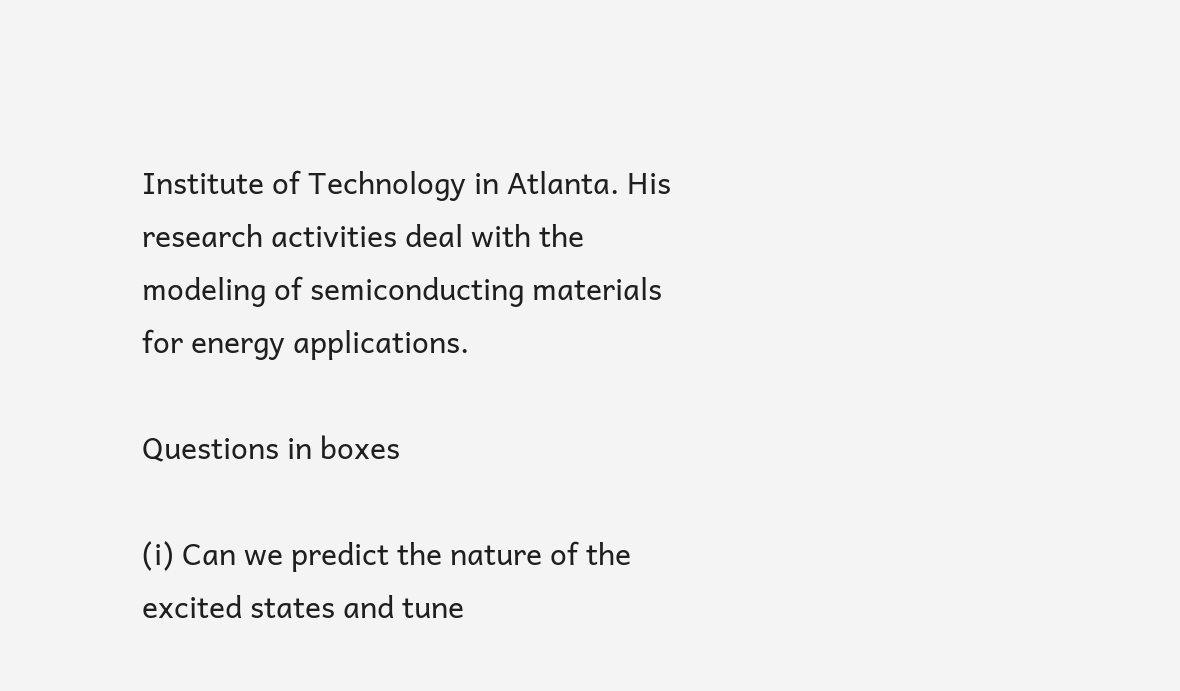Institute of Technology in Atlanta. His research activities deal with the modeling of semiconducting materials for energy applications.

Questions in boxes

(i) Can we predict the nature of the excited states and tune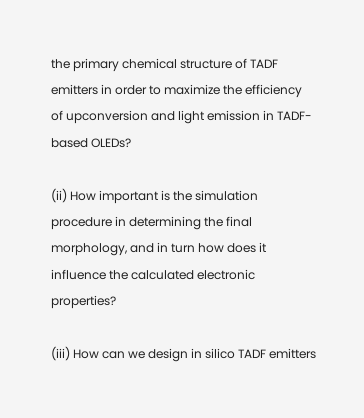the primary chemical structure of TADF emitters in order to maximize the efficiency of upconversion and light emission in TADF-based OLEDs?

(ii) How important is the simulation procedure in determining the final morphology, and in turn how does it influence the calculated electronic properties?

(iii) How can we design in silico TADF emitters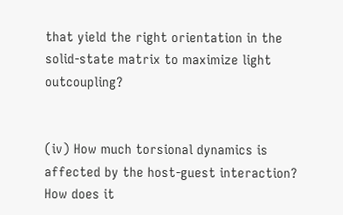that yield the right orientation in the solid-state matrix to maximize light outcoupling?


(iv) How much torsional dynamics is affected by the host-guest interaction? How does it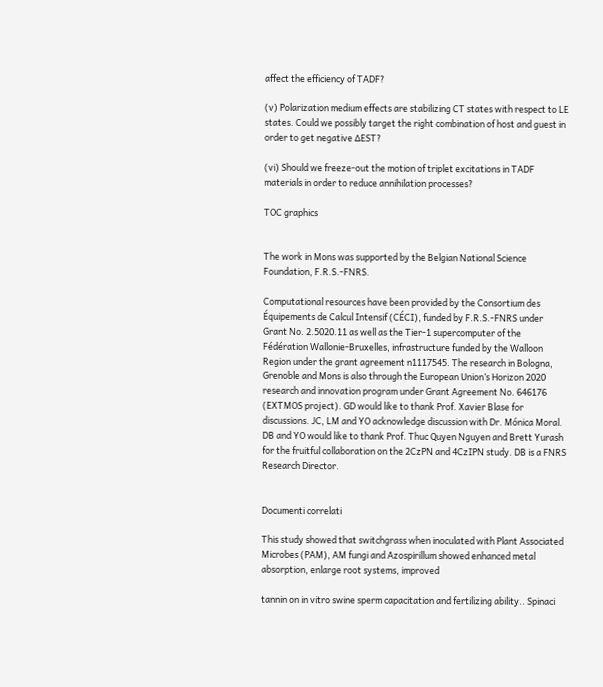affect the efficiency of TADF?

(v) Polarization medium effects are stabilizing CT states with respect to LE states. Could we possibly target the right combination of host and guest in order to get negative ∆EST?

(vi) Should we freeze-out the motion of triplet excitations in TADF materials in order to reduce annihilation processes?

TOC graphics


The work in Mons was supported by the Belgian National Science Foundation, F.R.S.-FNRS.

Computational resources have been provided by the Consortium des Équipements de Calcul Intensif (CÉCI), funded by F.R.S.-FNRS under Grant No. 2.5020.11 as well as the Tier-1 supercomputer of the Fédération Wallonie-Bruxelles, infrastructure funded by the Walloon Region under the grant agreement n1117545. The research in Bologna, Grenoble and Mons is also through the European Union’s Horizon 2020 research and innovation program under Grant Agreement No. 646176 (EXTMOS project). GD would like to thank Prof. Xavier Blase for discussions. JC, LM and YO acknowledge discussion with Dr. Mónica Moral. DB and YO would like to thank Prof. Thuc Quyen Nguyen and Brett Yurash for the fruitful collaboration on the 2CzPN and 4CzIPN study. DB is a FNRS Research Director.


Documenti correlati

This study showed that switchgrass when inoculated with Plant Associated Microbes (PAM), AM fungi and Azospirillum showed enhanced metal absorption, enlarge root systems, improved

tannin on in vitro swine sperm capacitation and fertilizing ability.. Spinaci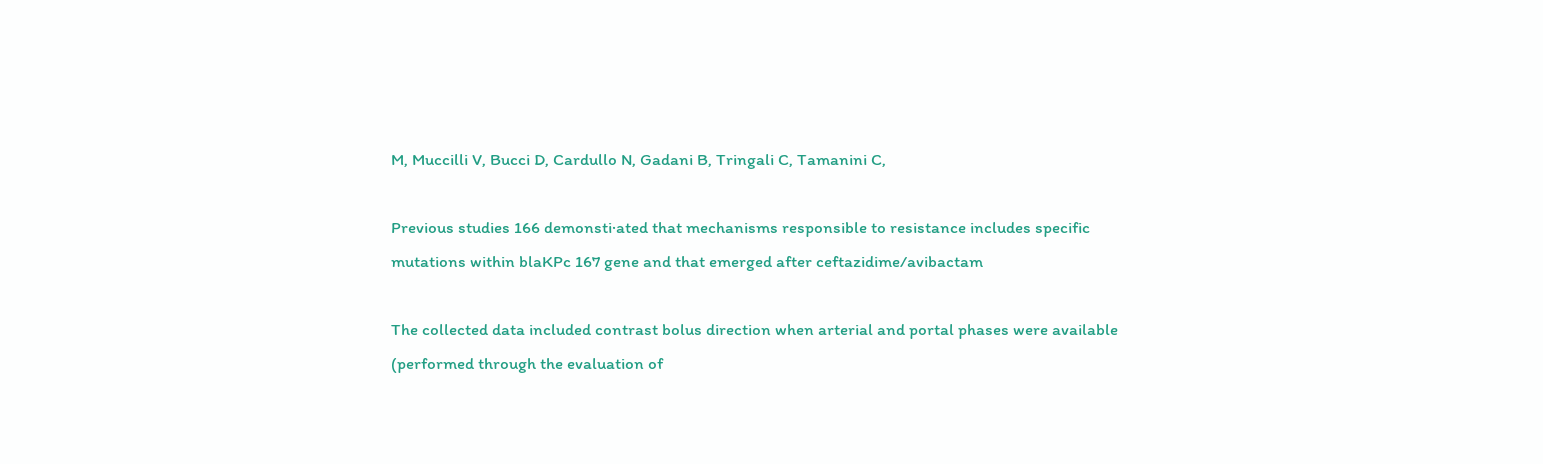M, Muccilli V, Bucci D, Cardullo N, Gadani B, Tringali C, Tamanini C,

Previous studies 166 demonsti·ated that mechanisms responsible to resistance includes specific mutations within blaKPc 167 gene and that emerged after ceftazidime/avibactam

The collected data included contrast bolus direction when arterial and portal phases were available (performed through the evaluation of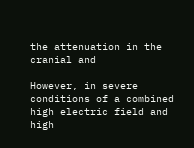the attenuation in the cranial and

However, in severe conditions of a combined high electric field and high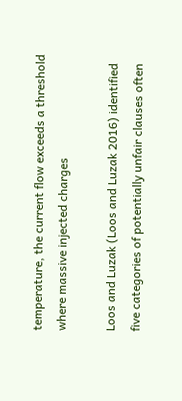temperature, the current flow exceeds a threshold where massive injected charges

Loos and Luzak (Loos and Luzak 2016) identified five categories of potentially unfair clauses often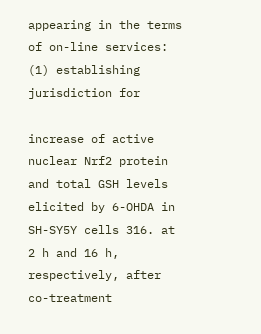appearing in the terms of on-line services: (1) establishing jurisdiction for

increase of active nuclear Nrf2 protein and total GSH levels elicited by 6-OHDA in SH-SY5Y cells 316. at 2 h and 16 h, respectively, after co-treatment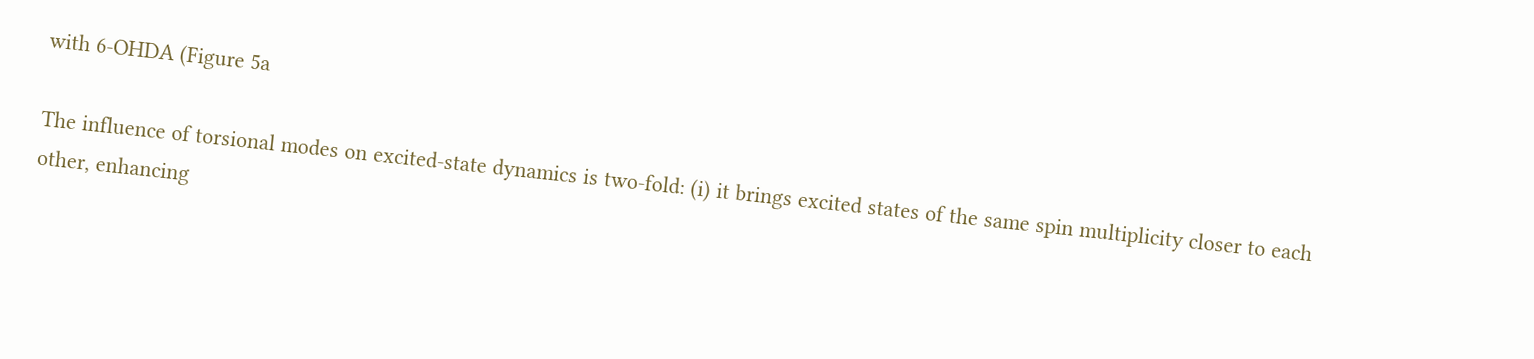with 6-OHDA (Figure 5a

The influence of torsional modes on excited-state dynamics is two-fold: (i) it brings excited states of the same spin multiplicity closer to each other, enhancing